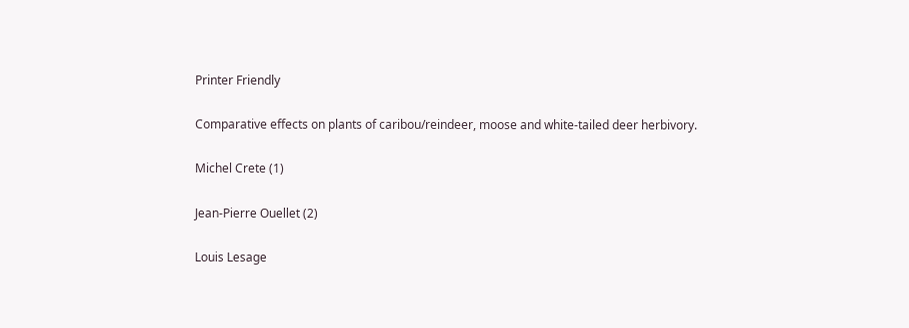Printer Friendly

Comparative effects on plants of caribou/reindeer, moose and white-tailed deer herbivory.

Michel Crete (1)

Jean-Pierre Ouellet (2)

Louis Lesage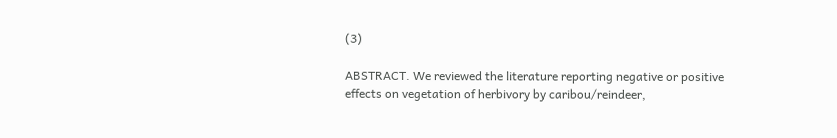(3)

ABSTRACT. We reviewed the literature reporting negative or positive effects on vegetation of herbivory by caribou/reindeer,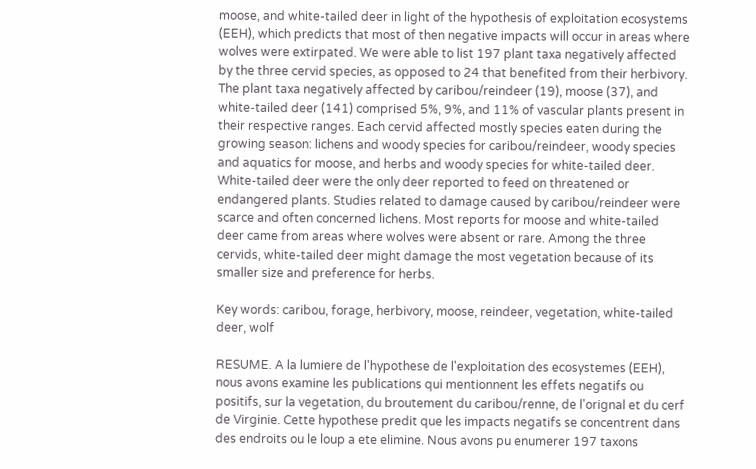moose, and white-tailed deer in light of the hypothesis of exploitation ecosystems (EEH), which predicts that most of then negative impacts will occur in areas where wolves were extirpated. We were able to list 197 plant taxa negatively affected by the three cervid species, as opposed to 24 that benefited from their herbivory. The plant taxa negatively affected by caribou/reindeer (19), moose (37), and white-tailed deer (141) comprised 5%, 9%, and 11% of vascular plants present in their respective ranges. Each cervid affected mostly species eaten during the growing season: lichens and woody species for caribou/reindeer, woody species and aquatics for moose, and herbs and woody species for white-tailed deer. White-tailed deer were the only deer reported to feed on threatened or endangered plants. Studies related to damage caused by caribou/reindeer were scarce and often concerned lichens. Most reports for moose and white-tailed deer came from areas where wolves were absent or rare. Among the three cervids, white-tailed deer might damage the most vegetation because of its smaller size and preference for herbs.

Key words: caribou, forage, herbivory, moose, reindeer, vegetation, white-tailed deer, wolf

RESUME. A la lumiere de l'hypothese de l'exploitation des ecosystemes (EEH), nous avons examine les publications qui mentionnent les effets negatifs ou positifs, sur la vegetation, du broutement du caribou/renne, de l'orignal et du cerf de Virginie. Cette hypothese predit que les impacts negatifs se concentrent dans des endroits ou le loup a ete elimine. Nous avons pu enumerer 197 taxons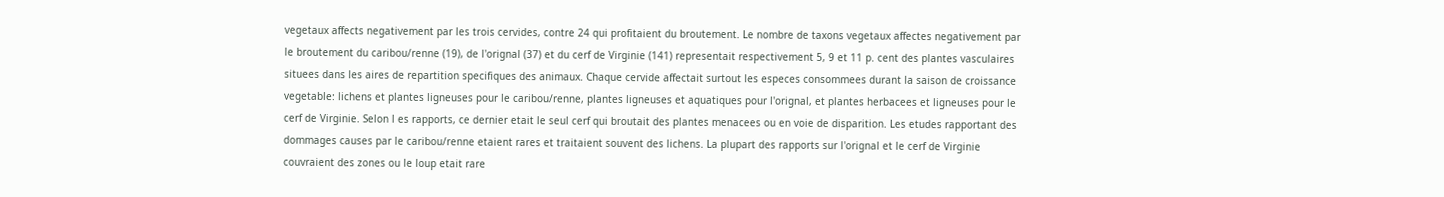vegetaux affects negativement par les trois cervides, contre 24 qui profitaient du broutement. Le nombre de taxons vegetaux affectes negativement par le broutement du caribou/renne (19), de l'orignal (37) et du cerf de Virginie (141) representait respectivement 5, 9 et 11 p. cent des plantes vasculaires situees dans les aires de repartition specifiques des animaux. Chaque cervide affectait surtout les especes consommees durant la saison de croissance vegetable: lichens et plantes ligneuses pour le caribou/renne, plantes ligneuses et aquatiques pour l'orignal, et plantes herbacees et ligneuses pour le cerf de Virginie. Selon l es rapports, ce dernier etait le seul cerf qui broutait des plantes menacees ou en voie de disparition. Les etudes rapportant des dommages causes par le caribou/renne etaient rares et traitaient souvent des lichens. La plupart des rapports sur l'orignal et le cerf de Virginie couvraient des zones ou le loup etait rare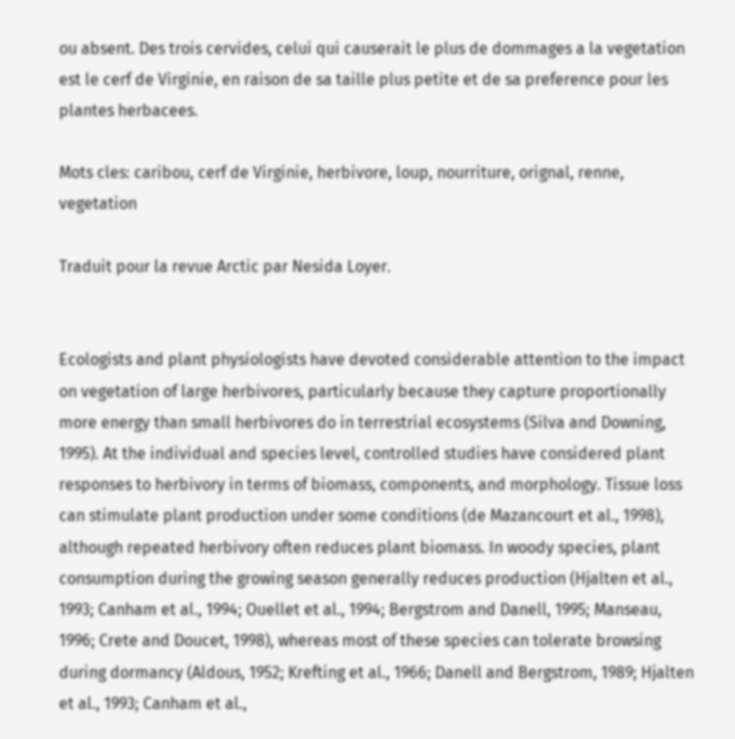ou absent. Des trois cervides, celui qui causerait le plus de dommages a la vegetation est le cerf de Virginie, en raison de sa taille plus petite et de sa preference pour les plantes herbacees.

Mots cles: caribou, cerf de Virginie, herbivore, loup, nourriture, orignal, renne, vegetation

Traduit pour la revue Arctic par Nesida Loyer.


Ecologists and plant physiologists have devoted considerable attention to the impact on vegetation of large herbivores, particularly because they capture proportionally more energy than small herbivores do in terrestrial ecosystems (Silva and Downing, 1995). At the individual and species level, controlled studies have considered plant responses to herbivory in terms of biomass, components, and morphology. Tissue loss can stimulate plant production under some conditions (de Mazancourt et al., 1998), although repeated herbivory often reduces plant biomass. In woody species, plant consumption during the growing season generally reduces production (Hjalten et al., 1993; Canham et al., 1994; Ouellet et al., 1994; Bergstrom and Danell, 1995; Manseau, 1996; Crete and Doucet, 1998), whereas most of these species can tolerate browsing during dormancy (Aldous, 1952; Krefting et al., 1966; Danell and Bergstrom, 1989; Hjalten et al., 1993; Canham et al.,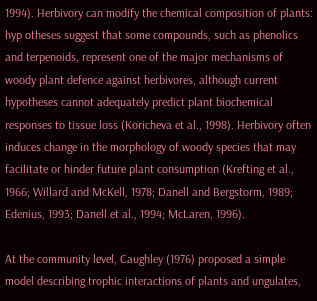1994). Herbivory can modify the chemical composition of plants: hyp otheses suggest that some compounds, such as phenolics and terpenoids, represent one of the major mechanisms of woody plant defence against herbivores, although current hypotheses cannot adequately predict plant biochemical responses to tissue loss (Koricheva et al., 1998). Herbivory often induces change in the morphology of woody species that may facilitate or hinder future plant consumption (Krefting et al., 1966; Willard and McKell, 1978; Danell and Bergstorm, 1989; Edenius, 1993; Danell et al., 1994; McLaren, 1996).

At the community level, Caughley (1976) proposed a simple model describing trophic interactions of plants and ungulates,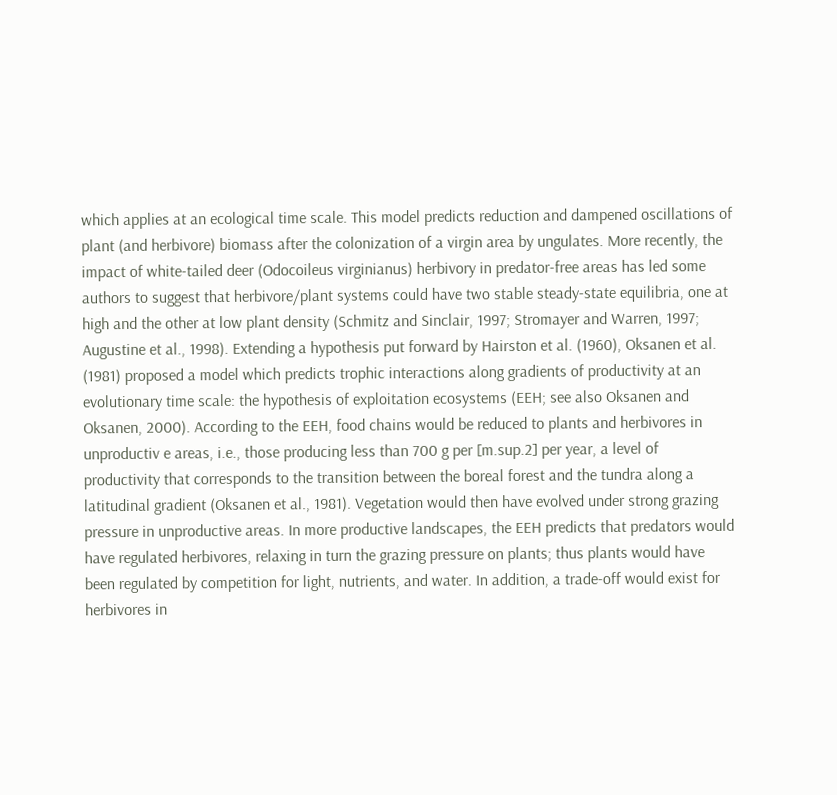which applies at an ecological time scale. This model predicts reduction and dampened oscillations of plant (and herbivore) biomass after the colonization of a virgin area by ungulates. More recently, the impact of white-tailed deer (Odocoileus virginianus) herbivory in predator-free areas has led some authors to suggest that herbivore/plant systems could have two stable steady-state equilibria, one at high and the other at low plant density (Schmitz and Sinclair, 1997; Stromayer and Warren, 1997; Augustine et al., 1998). Extending a hypothesis put forward by Hairston et al. (1960), Oksanen et al. (1981) proposed a model which predicts trophic interactions along gradients of productivity at an evolutionary time scale: the hypothesis of exploitation ecosystems (EEH; see also Oksanen and Oksanen, 2000). According to the EEH, food chains would be reduced to plants and herbivores in unproductiv e areas, i.e., those producing less than 700 g per [m.sup.2] per year, a level of productivity that corresponds to the transition between the boreal forest and the tundra along a latitudinal gradient (Oksanen et al., 1981). Vegetation would then have evolved under strong grazing pressure in unproductive areas. In more productive landscapes, the EEH predicts that predators would have regulated herbivores, relaxing in turn the grazing pressure on plants; thus plants would have been regulated by competition for light, nutrients, and water. In addition, a trade-off would exist for herbivores in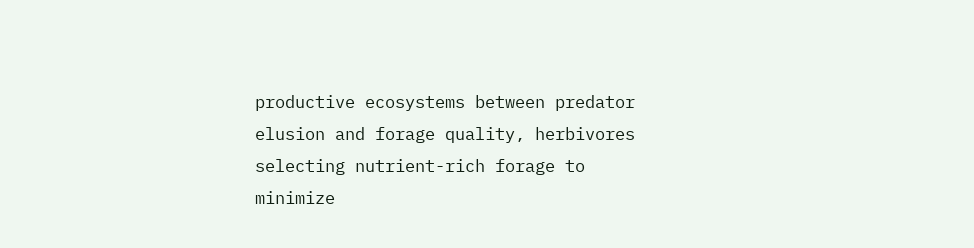productive ecosystems between predator elusion and forage quality, herbivores selecting nutrient-rich forage to minimize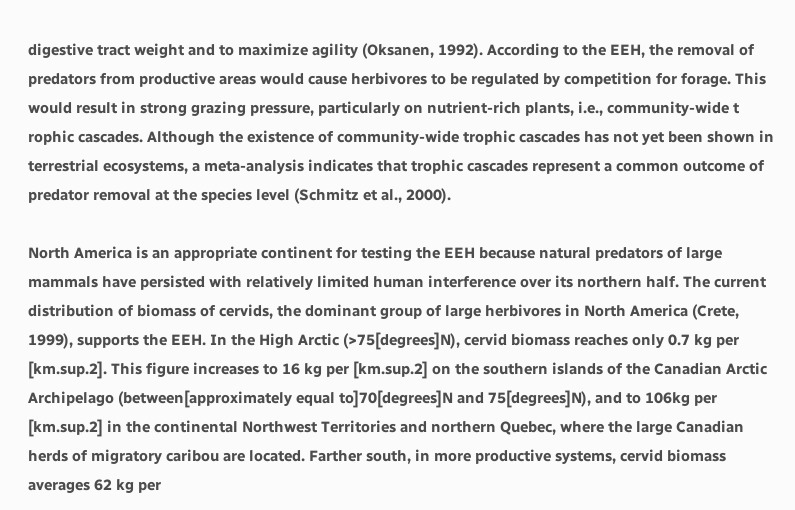digestive tract weight and to maximize agility (Oksanen, 1992). According to the EEH, the removal of predators from productive areas would cause herbivores to be regulated by competition for forage. This would result in strong grazing pressure, particularly on nutrient-rich plants, i.e., community-wide t rophic cascades. Although the existence of community-wide trophic cascades has not yet been shown in terrestrial ecosystems, a meta-analysis indicates that trophic cascades represent a common outcome of predator removal at the species level (Schmitz et al., 2000).

North America is an appropriate continent for testing the EEH because natural predators of large mammals have persisted with relatively limited human interference over its northern half. The current distribution of biomass of cervids, the dominant group of large herbivores in North America (Crete, 1999), supports the EEH. In the High Arctic (>75[degrees]N), cervid biomass reaches only 0.7 kg per [km.sup.2]. This figure increases to 16 kg per [km.sup.2] on the southern islands of the Canadian Arctic Archipelago (between[approximately equal to]70[degrees]N and 75[degrees]N), and to 106kg per [km.sup.2] in the continental Northwest Territories and northern Quebec, where the large Canadian herds of migratory caribou are located. Farther south, in more productive systems, cervid biomass averages 62 kg per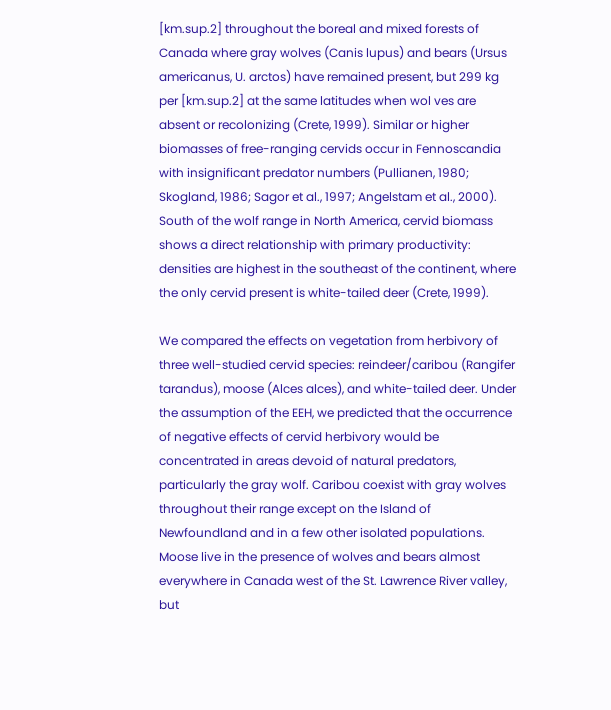[km.sup.2] throughout the boreal and mixed forests of Canada where gray wolves (Canis lupus) and bears (Ursus americanus, U. arctos) have remained present, but 299 kg per [km.sup.2] at the same latitudes when wol ves are absent or recolonizing (Crete, 1999). Similar or higher biomasses of free-ranging cervids occur in Fennoscandia with insignificant predator numbers (Pullianen, 1980; Skogland, 1986; Sagor et al., 1997; Angelstam et al., 2000). South of the wolf range in North America, cervid biomass shows a direct relationship with primary productivity: densities are highest in the southeast of the continent, where the only cervid present is white-tailed deer (Crete, 1999).

We compared the effects on vegetation from herbivory of three well-studied cervid species: reindeer/caribou (Rangifer tarandus), moose (Alces alces), and white-tailed deer. Under the assumption of the EEH, we predicted that the occurrence of negative effects of cervid herbivory would be concentrated in areas devoid of natural predators, particularly the gray wolf. Caribou coexist with gray wolves throughout their range except on the Island of Newfoundland and in a few other isolated populations. Moose live in the presence of wolves and bears almost everywhere in Canada west of the St. Lawrence River valley, but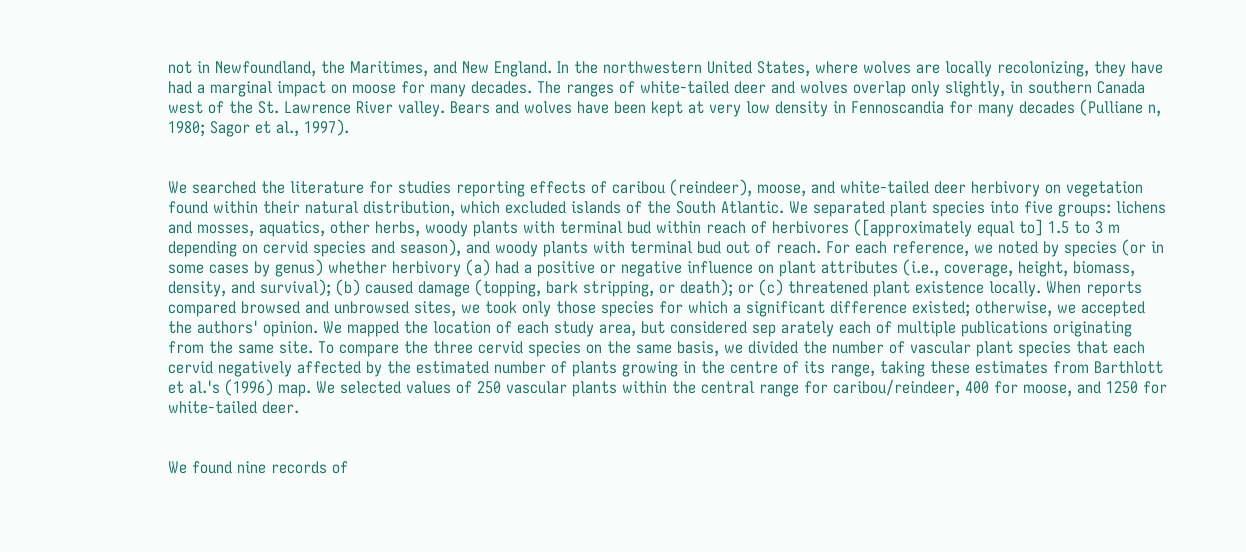not in Newfoundland, the Maritimes, and New England. In the northwestern United States, where wolves are locally recolonizing, they have had a marginal impact on moose for many decades. The ranges of white-tailed deer and wolves overlap only slightly, in southern Canada west of the St. Lawrence River valley. Bears and wolves have been kept at very low density in Fennoscandia for many decades (Pulliane n, 1980; Sagor et al., 1997).


We searched the literature for studies reporting effects of caribou (reindeer), moose, and white-tailed deer herbivory on vegetation found within their natural distribution, which excluded islands of the South Atlantic. We separated plant species into five groups: lichens and mosses, aquatics, other herbs, woody plants with terminal bud within reach of herbivores ([approximately equal to] 1.5 to 3 m depending on cervid species and season), and woody plants with terminal bud out of reach. For each reference, we noted by species (or in some cases by genus) whether herbivory (a) had a positive or negative influence on plant attributes (i.e., coverage, height, biomass, density, and survival); (b) caused damage (topping, bark stripping, or death); or (c) threatened plant existence locally. When reports compared browsed and unbrowsed sites, we took only those species for which a significant difference existed; otherwise, we accepted the authors' opinion. We mapped the location of each study area, but considered sep arately each of multiple publications originating from the same site. To compare the three cervid species on the same basis, we divided the number of vascular plant species that each cervid negatively affected by the estimated number of plants growing in the centre of its range, taking these estimates from Barthlott et al.'s (1996) map. We selected values of 250 vascular plants within the central range for caribou/reindeer, 400 for moose, and 1250 for white-tailed deer.


We found nine records of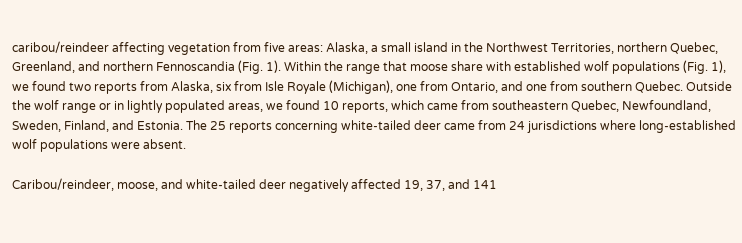caribou/reindeer affecting vegetation from five areas: Alaska, a small island in the Northwest Territories, northern Quebec, Greenland, and northern Fennoscandia (Fig. 1). Within the range that moose share with established wolf populations (Fig. 1), we found two reports from Alaska, six from Isle Royale (Michigan), one from Ontario, and one from southern Quebec. Outside the wolf range or in lightly populated areas, we found 10 reports, which came from southeastern Quebec, Newfoundland, Sweden, Finland, and Estonia. The 25 reports concerning white-tailed deer came from 24 jurisdictions where long-established wolf populations were absent.

Caribou/reindeer, moose, and white-tailed deer negatively affected 19, 37, and 141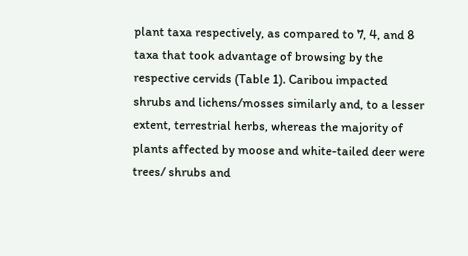plant taxa respectively, as compared to 7, 4, and 8 taxa that took advantage of browsing by the respective cervids (Table 1). Caribou impacted shrubs and lichens/mosses similarly and, to a lesser extent, terrestrial herbs, whereas the majority of plants affected by moose and white-tailed deer were trees/ shrubs and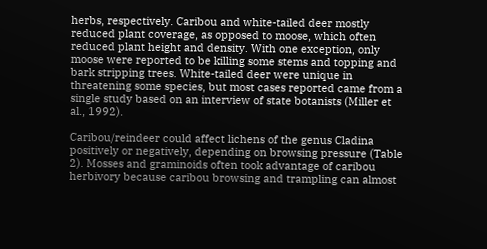herbs, respectively. Caribou and white-tailed deer mostly reduced plant coverage, as opposed to moose, which often reduced plant height and density. With one exception, only moose were reported to be killing some stems and topping and bark stripping trees. White-tailed deer were unique in threatening some species, but most cases reported came from a single study based on an interview of state botanists (Miller et al., 1992).

Caribou/reindeer could affect lichens of the genus Cladina positively or negatively, depending on browsing pressure (Table 2). Mosses and graminoids often took advantage of caribou herbivory because caribou browsing and trampling can almost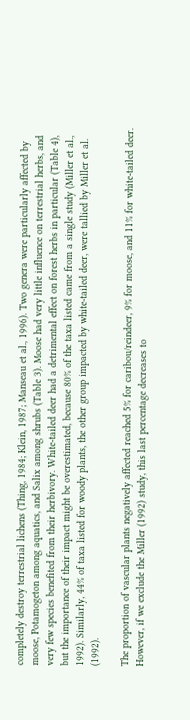completely destroy terrestrial lichens (Thing, 1984; Klein, 1987; Manseau et al., 1996). Two genera were particularly affected by moose, Potamogeton among aquatics, and Salix among shrubs (Table 3). Moose had very little influence on terrestrial herbs, and very few species benefited from their herbivory. White-tailed deer had a detrimental effect on forest herbs in particular (Table 4), but the importance of their impact might be overestimated, because 80% of the taxa listed came from a single study (Miller et al., 1992). Similarly, 44% of taxa listed for woody plants, the other group impacted by white-tailed deer, were tallied by Miller et al. (1992).

The proportion of vascular plants negatively affected reached 5% for caribou/reindeer, 9% for moose, and 11% for white-tailed deer. However, if we exclude the Miller (1992) study, this last percentage decreases to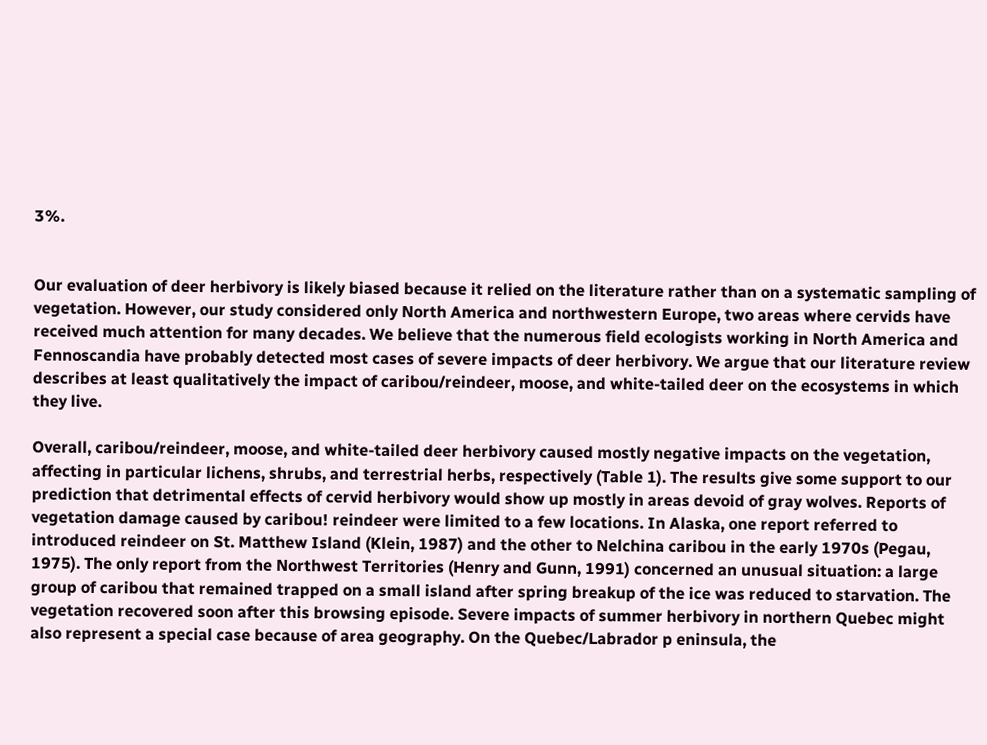3%.


Our evaluation of deer herbivory is likely biased because it relied on the literature rather than on a systematic sampling of vegetation. However, our study considered only North America and northwestern Europe, two areas where cervids have received much attention for many decades. We believe that the numerous field ecologists working in North America and Fennoscandia have probably detected most cases of severe impacts of deer herbivory. We argue that our literature review describes at least qualitatively the impact of caribou/reindeer, moose, and white-tailed deer on the ecosystems in which they live.

Overall, caribou/reindeer, moose, and white-tailed deer herbivory caused mostly negative impacts on the vegetation, affecting in particular lichens, shrubs, and terrestrial herbs, respectively (Table 1). The results give some support to our prediction that detrimental effects of cervid herbivory would show up mostly in areas devoid of gray wolves. Reports of vegetation damage caused by caribou! reindeer were limited to a few locations. In Alaska, one report referred to introduced reindeer on St. Matthew Island (Klein, 1987) and the other to Nelchina caribou in the early 1970s (Pegau, 1975). The only report from the Northwest Territories (Henry and Gunn, 1991) concerned an unusual situation: a large group of caribou that remained trapped on a small island after spring breakup of the ice was reduced to starvation. The vegetation recovered soon after this browsing episode. Severe impacts of summer herbivory in northern Quebec might also represent a special case because of area geography. On the Quebec/Labrador p eninsula, the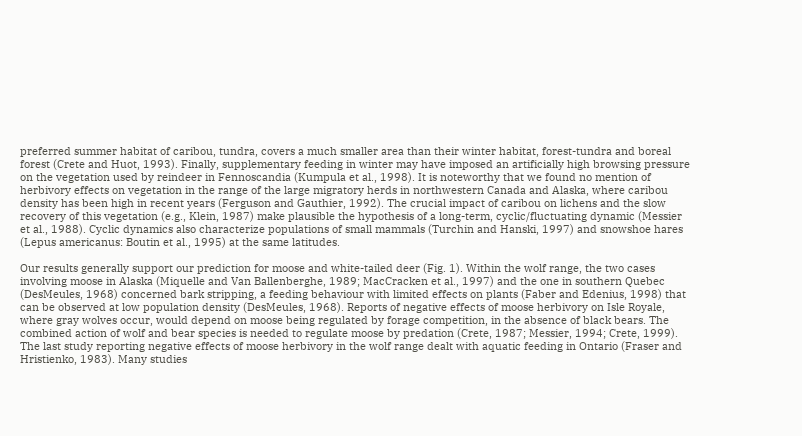preferred summer habitat of caribou, tundra, covers a much smaller area than their winter habitat, forest-tundra and boreal forest (Crete and Huot, 1993). Finally, supplementary feeding in winter may have imposed an artificially high browsing pressure on the vegetation used by reindeer in Fennoscandia (Kumpula et al., 1998). It is noteworthy that we found no mention of herbivory effects on vegetation in the range of the large migratory herds in northwestern Canada and Alaska, where caribou density has been high in recent years (Ferguson and Gauthier, 1992). The crucial impact of caribou on lichens and the slow recovery of this vegetation (e.g., Klein, 1987) make plausible the hypothesis of a long-term, cyclic/fluctuating dynamic (Messier et al., 1988). Cyclic dynamics also characterize populations of small mammals (Turchin and Hanski, 1997) and snowshoe hares (Lepus americanus: Boutin et al., 1995) at the same latitudes.

Our results generally support our prediction for moose and white-tailed deer (Fig. 1). Within the wolf range, the two cases involving moose in Alaska (Miquelle and Van Ballenberghe, 1989; MacCracken et al., 1997) and the one in southern Quebec (DesMeules, 1968) concerned bark stripping, a feeding behaviour with limited effects on plants (Faber and Edenius, 1998) that can be observed at low population density (DesMeules, 1968). Reports of negative effects of moose herbivory on Isle Royale, where gray wolves occur, would depend on moose being regulated by forage competition, in the absence of black bears. The combined action of wolf and bear species is needed to regulate moose by predation (Crete, 1987; Messier, 1994; Crete, 1999). The last study reporting negative effects of moose herbivory in the wolf range dealt with aquatic feeding in Ontario (Fraser and Hristienko, 1983). Many studies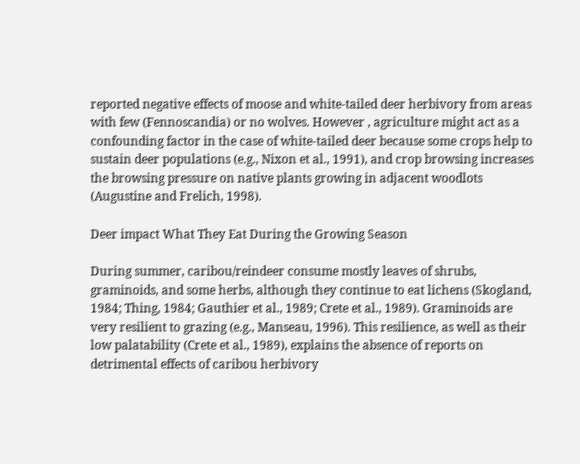reported negative effects of moose and white-tailed deer herbivory from areas with few (Fennoscandia) or no wolves. However , agriculture might act as a confounding factor in the case of white-tailed deer because some crops help to sustain deer populations (e.g., Nixon et al., 1991), and crop browsing increases the browsing pressure on native plants growing in adjacent woodlots (Augustine and Frelich, 1998).

Deer impact What They Eat During the Growing Season

During summer, caribou/reindeer consume mostly leaves of shrubs, graminoids, and some herbs, although they continue to eat lichens (Skogland, 1984; Thing, 1984; Gauthier et al., 1989; Crete et al., 1989). Graminoids are very resilient to grazing (e.g., Manseau, 1996). This resilience, as well as their low palatability (Crete et al., 1989), explains the absence of reports on detrimental effects of caribou herbivory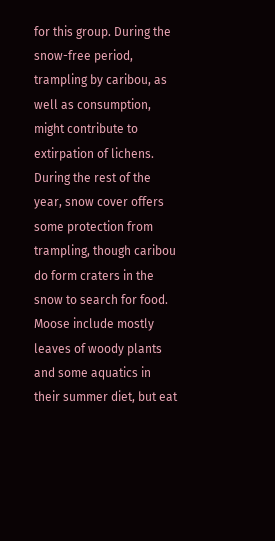for this group. During the snow-free period, trampling by caribou, as well as consumption, might contribute to extirpation of lichens. During the rest of the year, snow cover offers some protection from trampling, though caribou do form craters in the snow to search for food. Moose include mostly leaves of woody plants and some aquatics in their summer diet, but eat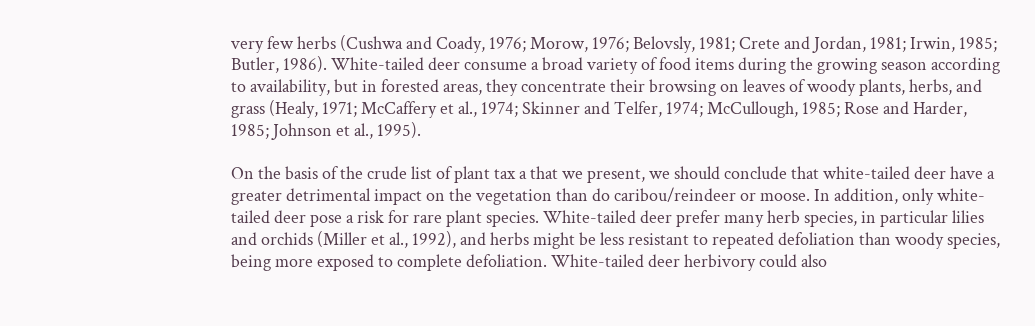very few herbs (Cushwa and Coady, 1976; Morow, 1976; Belovsly, 1981; Crete and Jordan, 1981; Irwin, 1985; Butler, 1986). White-tailed deer consume a broad variety of food items during the growing season according to availability, but in forested areas, they concentrate their browsing on leaves of woody plants, herbs, and grass (Healy, 1971; McCaffery et al., 1974; Skinner and Telfer, 1974; McCullough, 1985; Rose and Harder, 1985; Johnson et al., 1995).

On the basis of the crude list of plant tax a that we present, we should conclude that white-tailed deer have a greater detrimental impact on the vegetation than do caribou/reindeer or moose. In addition, only white-tailed deer pose a risk for rare plant species. White-tailed deer prefer many herb species, in particular lilies and orchids (Miller et al., 1992), and herbs might be less resistant to repeated defoliation than woody species, being more exposed to complete defoliation. White-tailed deer herbivory could also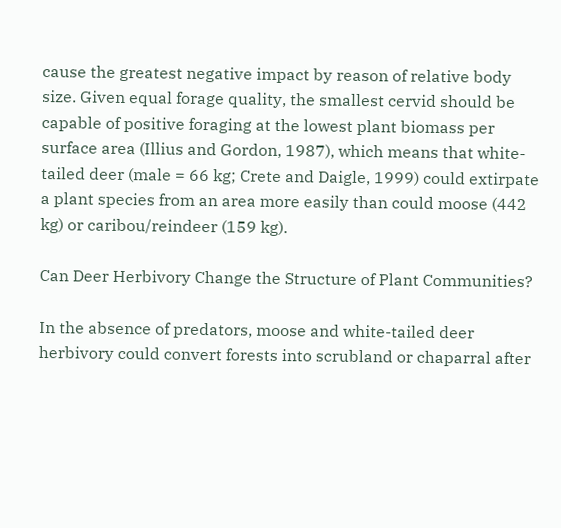cause the greatest negative impact by reason of relative body size. Given equal forage quality, the smallest cervid should be capable of positive foraging at the lowest plant biomass per surface area (Illius and Gordon, 1987), which means that white-tailed deer (male = 66 kg; Crete and Daigle, 1999) could extirpate a plant species from an area more easily than could moose (442 kg) or caribou/reindeer (159 kg).

Can Deer Herbivory Change the Structure of Plant Communities?

In the absence of predators, moose and white-tailed deer herbivory could convert forests into scrubland or chaparral after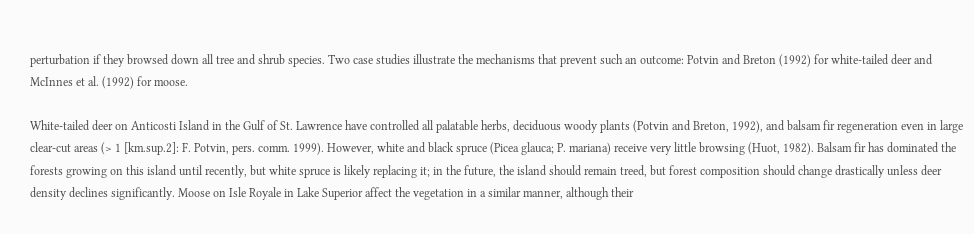perturbation if they browsed down all tree and shrub species. Two case studies illustrate the mechanisms that prevent such an outcome: Potvin and Breton (1992) for white-tailed deer and McInnes et al. (1992) for moose.

White-tailed deer on Anticosti Island in the Gulf of St. Lawrence have controlled all palatable herbs, deciduous woody plants (Potvin and Breton, 1992), and balsam fir regeneration even in large clear-cut areas (> 1 [km.sup.2]: F. Potvin, pers. comm. 1999). However, white and black spruce (Picea glauca; P. mariana) receive very little browsing (Huot, 1982). Balsam fir has dominated the forests growing on this island until recently, but white spruce is likely replacing it; in the future, the island should remain treed, but forest composition should change drastically unless deer density declines significantly. Moose on Isle Royale in Lake Superior affect the vegetation in a similar manner, although their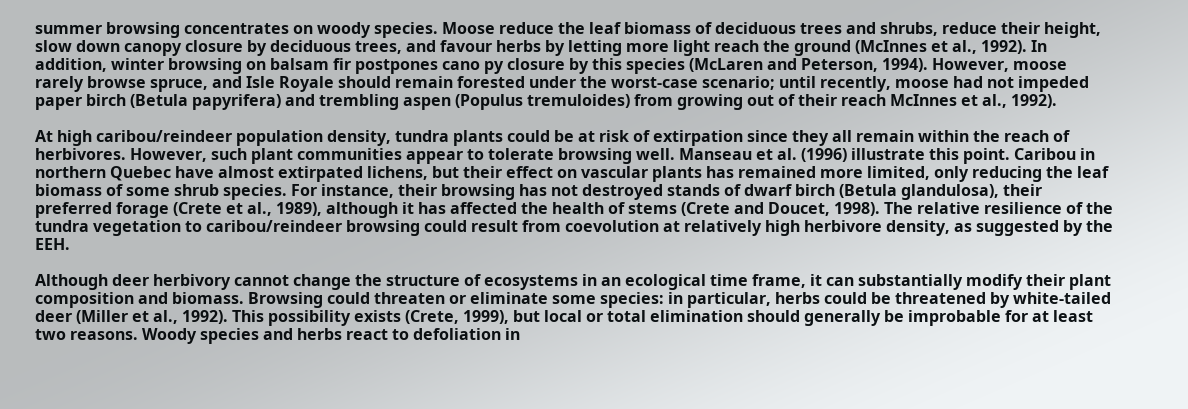summer browsing concentrates on woody species. Moose reduce the leaf biomass of deciduous trees and shrubs, reduce their height, slow down canopy closure by deciduous trees, and favour herbs by letting more light reach the ground (McInnes et al., 1992). In addition, winter browsing on balsam fir postpones cano py closure by this species (McLaren and Peterson, 1994). However, moose rarely browse spruce, and Isle Royale should remain forested under the worst-case scenario; until recently, moose had not impeded paper birch (Betula papyrifera) and trembling aspen (Populus tremuloides) from growing out of their reach McInnes et al., 1992).

At high caribou/reindeer population density, tundra plants could be at risk of extirpation since they all remain within the reach of herbivores. However, such plant communities appear to tolerate browsing well. Manseau et al. (1996) illustrate this point. Caribou in northern Quebec have almost extirpated lichens, but their effect on vascular plants has remained more limited, only reducing the leaf biomass of some shrub species. For instance, their browsing has not destroyed stands of dwarf birch (Betula glandulosa), their preferred forage (Crete et al., 1989), although it has affected the health of stems (Crete and Doucet, 1998). The relative resilience of the tundra vegetation to caribou/reindeer browsing could result from coevolution at relatively high herbivore density, as suggested by the EEH.

Although deer herbivory cannot change the structure of ecosystems in an ecological time frame, it can substantially modify their plant composition and biomass. Browsing could threaten or eliminate some species: in particular, herbs could be threatened by white-tailed deer (Miller et al., 1992). This possibility exists (Crete, 1999), but local or total elimination should generally be improbable for at least two reasons. Woody species and herbs react to defoliation in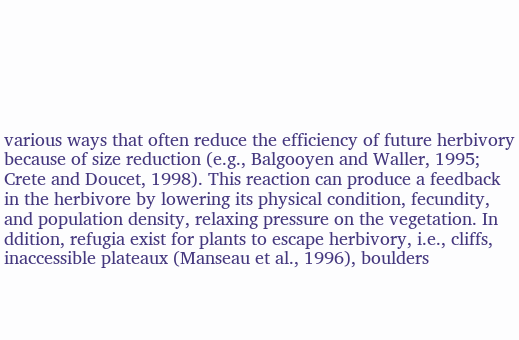various ways that often reduce the efficiency of future herbivory because of size reduction (e.g., Balgooyen and Waller, 1995; Crete and Doucet, 1998). This reaction can produce a feedback in the herbivore by lowering its physical condition, fecundity, and population density, relaxing pressure on the vegetation. In ddition, refugia exist for plants to escape herbivory, i.e., cliffs, inaccessible plateaux (Manseau et al., 1996), boulders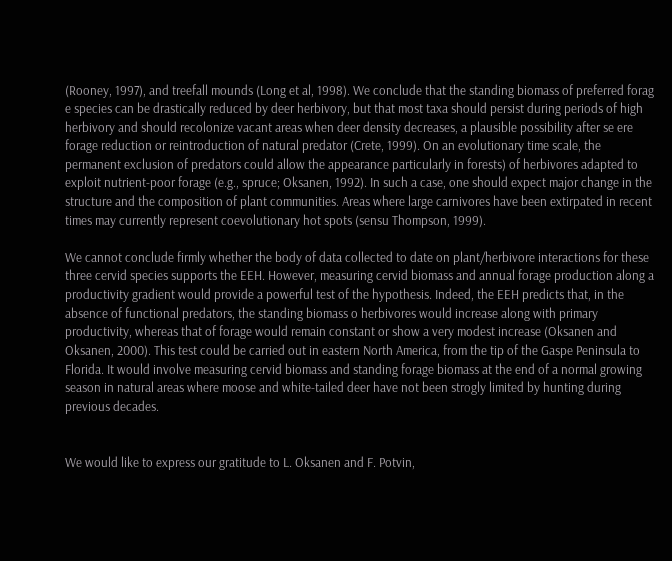(Rooney, 1997), and treefall mounds (Long et al, 1998). We conclude that the standing biomass of preferred forag e species can be drastically reduced by deer herbivory, but that most taxa should persist during periods of high herbivory and should recolonize vacant areas when deer density decreases, a plausible possibility after se ere forage reduction or reintroduction of natural predator (Crete, 1999). On an evolutionary time scale, the permanent exclusion of predators could allow the appearance particularly in forests) of herbivores adapted to exploit nutrient-poor forage (e.g., spruce; Oksanen, 1992). In such a case, one should expect major change in the structure and the composition of plant communities. Areas where large carnivores have been extirpated in recent times may currently represent coevolutionary hot spots (sensu Thompson, 1999).

We cannot conclude firmly whether the body of data collected to date on plant/herbivore interactions for these three cervid species supports the EEH. However, measuring cervid biomass and annual forage production along a productivity gradient would provide a powerful test of the hypothesis. Indeed, the EEH predicts that, in the absence of functional predators, the standing biomass o herbivores would increase along with primary productivity, whereas that of forage would remain constant or show a very modest increase (Oksanen and Oksanen, 2000). This test could be carried out in eastern North America, from the tip of the Gaspe Peninsula to Florida. It would involve measuring cervid biomass and standing forage biomass at the end of a normal growing season in natural areas where moose and white-tailed deer have not been strogly limited by hunting during previous decades.


We would like to express our gratitude to L. Oksanen and F. Potvin,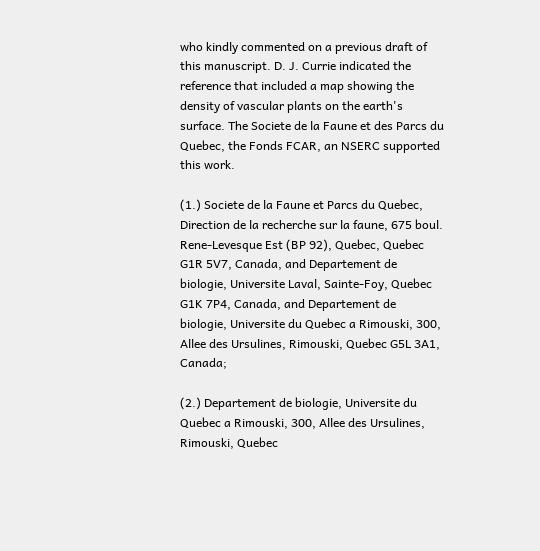who kindly commented on a previous draft of this manuscript. D. J. Currie indicated the reference that included a map showing the density of vascular plants on the earth's surface. The Societe de la Faune et des Parcs du Quebec, the Fonds FCAR, an NSERC supported this work.

(1.) Societe de la Faune et Parcs du Quebec, Direction de la recherche sur la faune, 675 boul. Rene-Levesque Est (BP 92), Quebec, Quebec G1R 5V7, Canada, and Departement de biologie, Universite Laval, Sainte-Foy, Quebec G1K 7P4, Canada, and Departement de biologie, Universite du Quebec a Rimouski, 300, Allee des Ursulines, Rimouski, Quebec G5L 3A1, Canada;

(2.) Departement de biologie, Universite du Quebec a Rimouski, 300, Allee des Ursulines, Rimouski, Quebec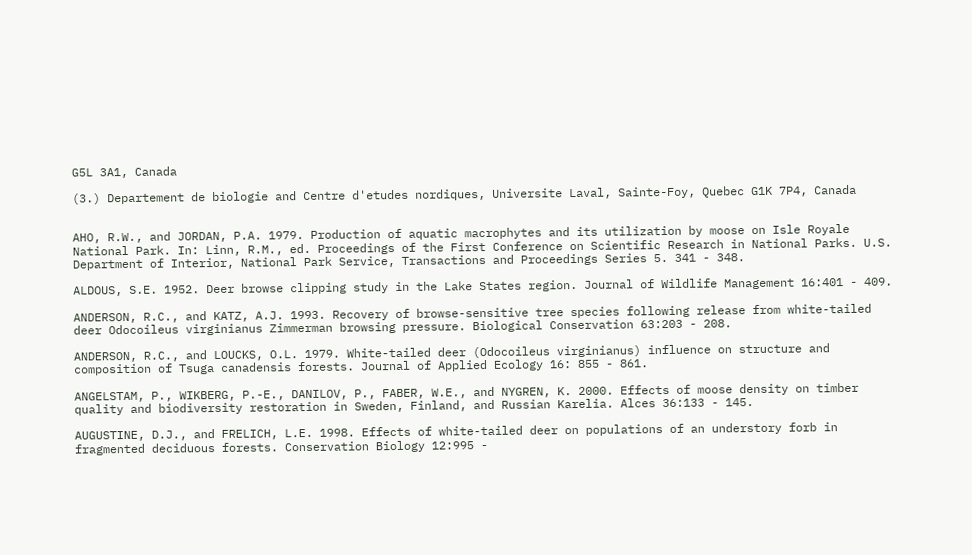G5L 3A1, Canada

(3.) Departement de biologie and Centre d'etudes nordiques, Universite Laval, Sainte-Foy, Quebec G1K 7P4, Canada


AHO, R.W., and JORDAN, P.A. 1979. Production of aquatic macrophytes and its utilization by moose on Isle Royale National Park. In: Linn, R.M., ed. Proceedings of the First Conference on Scientific Research in National Parks. U.S. Department of Interior, National Park Service, Transactions and Proceedings Series 5. 341 - 348.

ALDOUS, S.E. 1952. Deer browse clipping study in the Lake States region. Journal of Wildlife Management 16:401 - 409.

ANDERSON, R.C., and KATZ, A.J. 1993. Recovery of browse-sensitive tree species following release from white-tailed deer Odocoileus virginianus Zimmerman browsing pressure. Biological Conservation 63:203 - 208.

ANDERSON, R.C., and LOUCKS, O.L. 1979. White-tailed deer (Odocoileus virginianus) influence on structure and composition of Tsuga canadensis forests. Journal of Applied Ecology 16: 855 - 861.

ANGELSTAM, P., WIKBERG, P.-E., DANILOV, P., FABER, W.E., and NYGREN, K. 2000. Effects of moose density on timber quality and biodiversity restoration in Sweden, Finland, and Russian Karelia. Alces 36:133 - 145.

AUGUSTINE, D.J., and FRELICH, L.E. 1998. Effects of white-tailed deer on populations of an understory forb in fragmented deciduous forests. Conservation Biology 12:995 -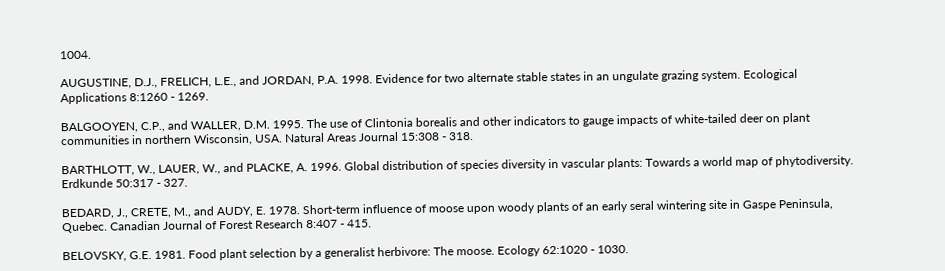1004.

AUGUSTINE, D.J., FRELICH, L.E., and JORDAN, P.A. 1998. Evidence for two alternate stable states in an ungulate grazing system. Ecological Applications 8:1260 - 1269.

BALGOOYEN, C.P., and WALLER, D.M. 1995. The use of Clintonia borealis and other indicators to gauge impacts of white-tailed deer on plant communities in northern Wisconsin, USA. Natural Areas Journal 15:308 - 318.

BARTHLOTT, W., LAUER, W., and PLACKE, A. 1996. Global distribution of species diversity in vascular plants: Towards a world map of phytodiversity. Erdkunde 50:317 - 327.

BEDARD, J., CRETE, M., and AUDY, E. 1978. Short-term influence of moose upon woody plants of an early seral wintering site in Gaspe Peninsula, Quebec. Canadian Journal of Forest Research 8:407 - 415.

BELOVSKY, G.E. 1981. Food plant selection by a generalist herbivore: The moose. Ecology 62:1020 - 1030.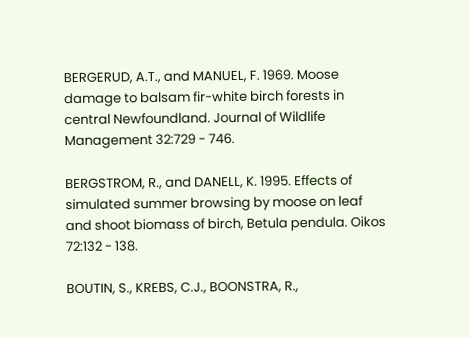BERGERUD, A.T., and MANUEL, F. 1969. Moose damage to balsam fir-white birch forests in central Newfoundland. Journal of Wildlife Management 32:729 - 746.

BERGSTROM, R., and DANELL, K. 1995. Effects of simulated summer browsing by moose on leaf and shoot biomass of birch, Betula pendula. Oikos 72:132 - 138.

BOUTIN, S., KREBS, C.J., BOONSTRA, R.,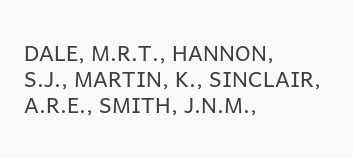DALE, M.R.T., HANNON, S.J., MARTIN, K., SINCLAIR, A.R.E., SMITH, J.N.M.,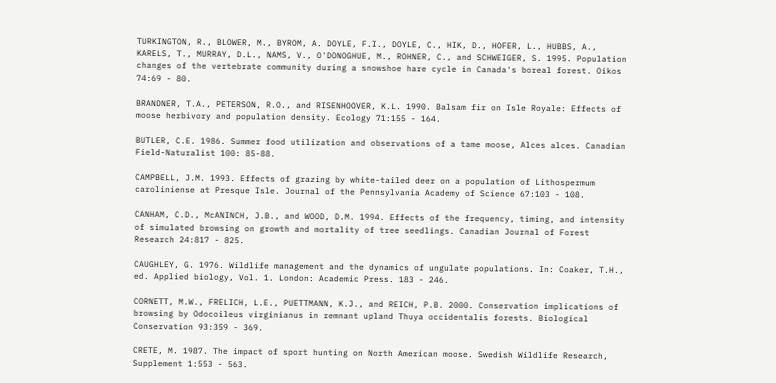TURKINGTON, R., BLOWER, M., BYROM, A. DOYLE, F.I., DOYLE, C., HIK, D., HOFER, L., HUBBS, A., KARELS, T., MURRAY, D.L., NAMS, V., O'DONOGHUE, M., ROHNER, C., and SCHWEIGER, S. 1995. Population changes of the vertebrate community during a snowshoe hare cycle in Canada's boreal forest. Oikos 74:69 - 80.

BRANDNER, T.A., PETERSON, R.O., and RISENHOOVER, K.L. 1990. Balsam fir on Isle Royale: Effects of moose herbivory and population density. Ecology 71:155 - 164.

BUTLER, C.E. 1986. Summer food utilization and observations of a tame moose, Alces alces. Canadian Field-Naturalist 100: 85-88.

CAMPBELL, J.M. 1993. Effects of grazing by white-tailed deer on a population of Lithospermum caroliniense at Presque Isle. Journal of the Pennsylvania Academy of Science 67:103 - 108.

CANHAM, C.D., McANINCH, J.B., and WOOD, D.M. 1994. Effects of the frequency, timing, and intensity of simulated browsing on growth and mortality of tree seedlings. Canadian Journal of Forest Research 24:817 - 825.

CAUGHLEY, G. 1976. Wildlife management and the dynamics of ungulate populations. In: Coaker, T.H., ed. Applied biology, Vol. 1. London: Academic Press. 183 - 246.

CORNETT, M.W., FRELICH, L.E., PUETTMANN, K.J., and REICH, P.B. 2000. Conservation implications of browsing by Odocoileus virginianus in remnant upland Thuya occidentalis forests. Biological Conservation 93:359 - 369.

CRETE, M. 1987. The impact of sport hunting on North American moose. Swedish Wildlife Research, Supplement 1:553 - 563.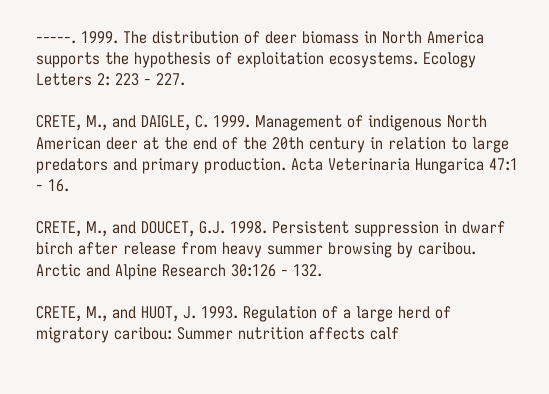-----. 1999. The distribution of deer biomass in North America supports the hypothesis of exploitation ecosystems. Ecology Letters 2: 223 - 227.

CRETE, M., and DAIGLE, C. 1999. Management of indigenous North American deer at the end of the 20th century in relation to large predators and primary production. Acta Veterinaria Hungarica 47:1 - 16.

CRETE, M., and DOUCET, G.J. 1998. Persistent suppression in dwarf birch after release from heavy summer browsing by caribou. Arctic and Alpine Research 30:126 - 132.

CRETE, M., and HUOT, J. 1993. Regulation of a large herd of migratory caribou: Summer nutrition affects calf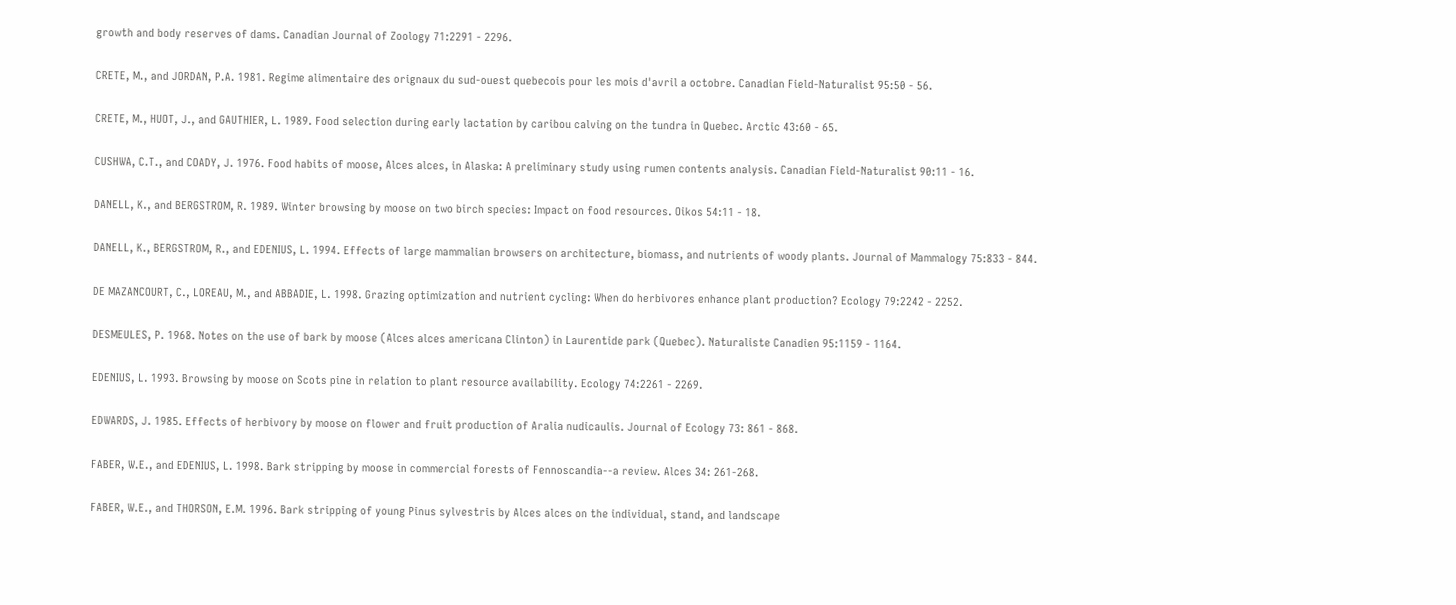growth and body reserves of dams. Canadian Journal of Zoology 71:2291 - 2296.

CRETE, M., and JORDAN, P.A. 1981. Regime alimentaire des orignaux du sud-ouest quebecois pour les mois d'avril a octobre. Canadian Field-Naturalist 95:50 - 56.

CRETE, M., HUOT, J., and GAUTHIER, L. 1989. Food selection during early lactation by caribou calving on the tundra in Quebec. Arctic 43:60 - 65.

CUSHWA, C.T., and COADY, J. 1976. Food habits of moose, Alces alces, in Alaska: A preliminary study using rumen contents analysis. Canadian Field-Naturalist 90:11 - 16.

DANELL, K., and BERGSTROM, R. 1989. Winter browsing by moose on two birch species: Impact on food resources. Oikos 54:11 - 18.

DANELL, K., BERGSTROM, R., and EDENIUS, L. 1994. Effects of large mammalian browsers on architecture, biomass, and nutrients of woody plants. Journal of Mammalogy 75:833 - 844.

DE MAZANCOURT, C., LOREAU, M., and ABBADIE, L. 1998. Grazing optimization and nutrient cycling: When do herbivores enhance plant production? Ecology 79:2242 - 2252.

DESMEULES, P. 1968. Notes on the use of bark by moose (Alces alces americana Clinton) in Laurentide park (Quebec). Naturaliste Canadien 95:1159 - 1164.

EDENIUS, L. 1993. Browsing by moose on Scots pine in relation to plant resource availability. Ecology 74:2261 - 2269.

EDWARDS, J. 1985. Effects of herbivory by moose on flower and fruit production of Aralia nudicaulis. Journal of Ecology 73: 861 - 868.

FABER, W.E., and EDENIUS, L. 1998. Bark stripping by moose in commercial forests of Fennoscandia--a review. Alces 34: 261-268.

FABER, W.E., and THORSON, E.M. 1996. Bark stripping of young Pinus sylvestris by Alces alces on the individual, stand, and landscape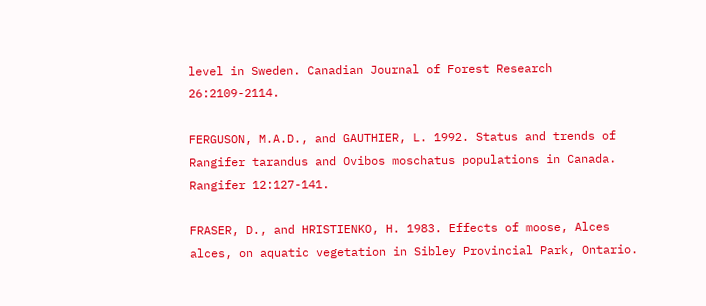level in Sweden. Canadian Journal of Forest Research 26:2109-2114.

FERGUSON, M.A.D., and GAUTHIER, L. 1992. Status and trends of Rangifer tarandus and Ovibos moschatus populations in Canada. Rangifer 12:127-141.

FRASER, D., and HRISTIENKO, H. 1983. Effects of moose, Alces alces, on aquatic vegetation in Sibley Provincial Park, Ontario.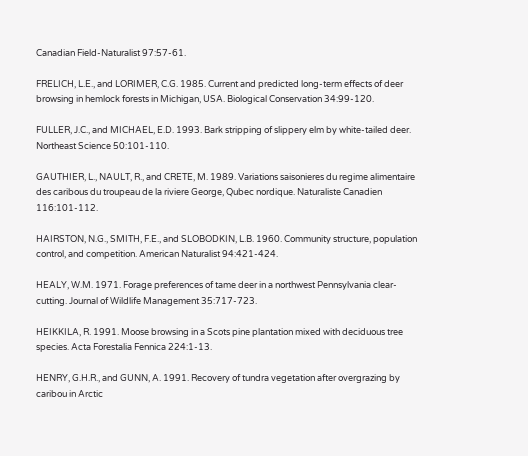Canadian Field-Naturalist 97:57-61.

FRELICH, L.E., and LORIMER, C.G. 1985. Current and predicted long-term effects of deer browsing in hemlock forests in Michigan, USA. Biological Conservation 34:99-120.

FULLER, J.C., and MICHAEL, E.D. 1993. Bark stripping of slippery elm by white-tailed deer. Northeast Science 50:101-110.

GAUTHIER, L., NAULT, R., and CRETE, M. 1989. Variations saisonieres du regime alimentaire des caribous du troupeau de la riviere George, Qubec nordique. Naturaliste Canadien 116:101-112.

HAIRSTON, N.G., SMITH, F.E., and SLOBODKIN, L.B. 1960. Community structure, population control, and competition. American Naturalist 94:421-424.

HEALY, W.M. 1971. Forage preferences of tame deer in a northwest Pennsylvania clear-cutting. Journal of Wildlife Management 35:717-723.

HEIKKILA, R. 1991. Moose browsing in a Scots pine plantation mixed with deciduous tree species. Acta Forestalia Fennica 224:1-13.

HENRY, G.H.R., and GUNN, A. 1991. Recovery of tundra vegetation after overgrazing by caribou in Arctic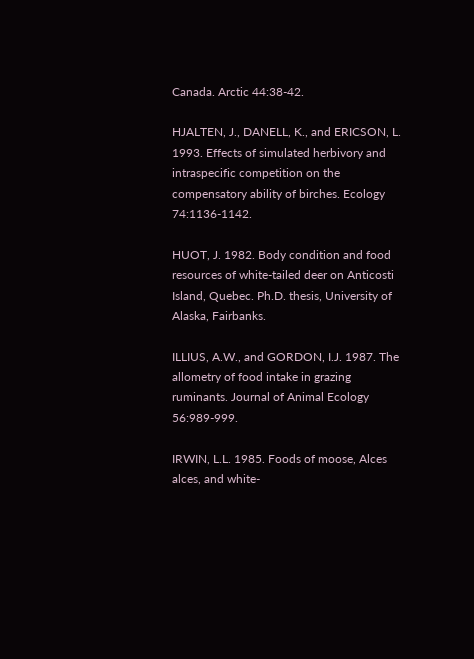Canada. Arctic 44:38-42.

HJALTEN, J., DANELL, K., and ERICSON, L. 1993. Effects of simulated herbivory and intraspecific competition on the compensatory ability of birches. Ecology 74:1136-1142.

HUOT, J. 1982. Body condition and food resources of white-tailed deer on Anticosti Island, Quebec. Ph.D. thesis, University of Alaska, Fairbanks.

ILLIUS, A.W., and GORDON, I.J. 1987. The allometry of food intake in grazing ruminants. Journal of Animal Ecology 56:989-999.

IRWIN, L.L. 1985. Foods of moose, Alces alces, and white-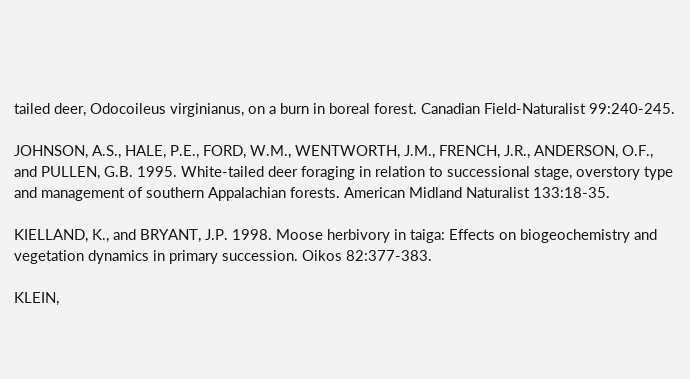tailed deer, Odocoileus virginianus, on a burn in boreal forest. Canadian Field-Naturalist 99:240-245.

JOHNSON, A.S., HALE, P.E., FORD, W.M., WENTWORTH, J.M., FRENCH, J.R., ANDERSON, O.F., and PULLEN, G.B. 1995. White-tailed deer foraging in relation to successional stage, overstory type and management of southern Appalachian forests. American Midland Naturalist 133:18-35.

KIELLAND, K., and BRYANT, J.P. 1998. Moose herbivory in taiga: Effects on biogeochemistry and vegetation dynamics in primary succession. Oikos 82:377-383.

KLEIN,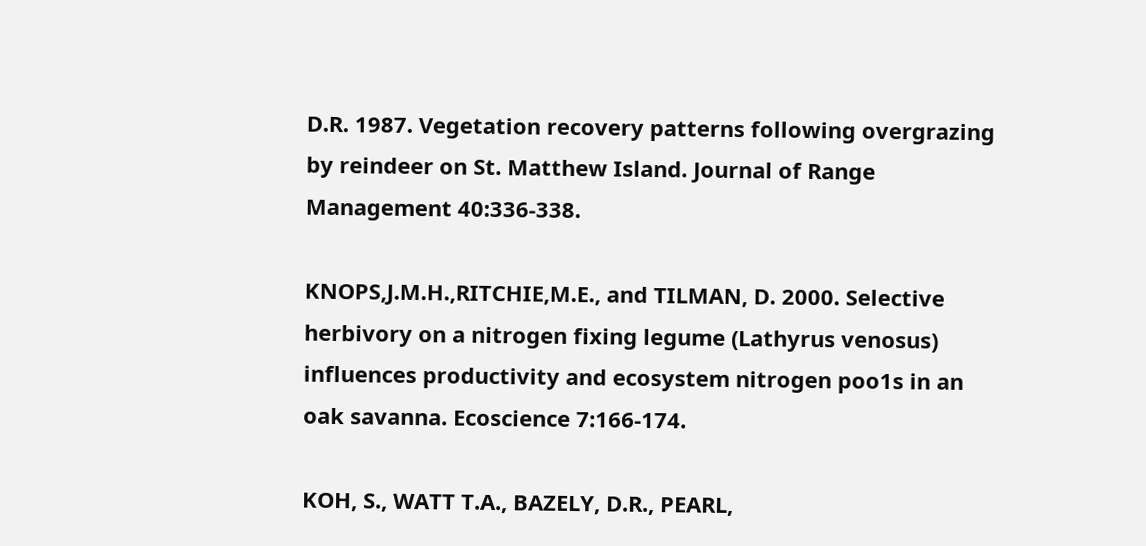D.R. 1987. Vegetation recovery patterns following overgrazing by reindeer on St. Matthew Island. Journal of Range Management 40:336-338.

KNOPS,J.M.H.,RITCHIE,M.E., and TILMAN, D. 2000. Selective herbivory on a nitrogen fixing legume (Lathyrus venosus) influences productivity and ecosystem nitrogen poo1s in an oak savanna. Ecoscience 7:166-174.

KOH, S., WATT T.A., BAZELY, D.R., PEARL,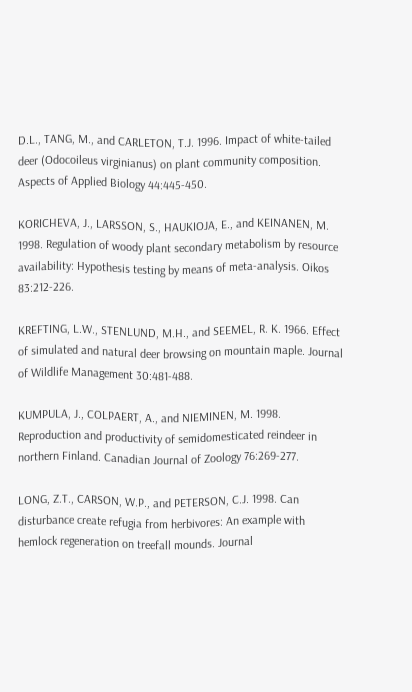D.L., TANG, M., and CARLETON, T.J. 1996. Impact of white-tailed deer (Odocoileus virginianus) on plant community composition. Aspects of Applied Biology 44:445-450.

KORICHEVA, J., LARSSON, S., HAUKIOJA, E., and KEINANEN, M. 1998. Regulation of woody plant secondary metabolism by resource availability: Hypothesis testing by means of meta-analysis. Oikos 83:212-226.

KREFTING, L.W., STENLUND, M.H., and SEEMEL, R. K. 1966. Effect of simulated and natural deer browsing on mountain maple. Journal of Wildlife Management 30:481-488.

KUMPULA, J., COLPAERT, A., and NIEMINEN, M. 1998. Reproduction and productivity of semidomesticated reindeer in northern Finland. Canadian Journal of Zoology 76:269-277.

LONG, Z.T., CARSON, W.P., and PETERSON, C.J. 1998. Can disturbance create refugia from herbivores: An example with hemlock regeneration on treefall mounds. Journal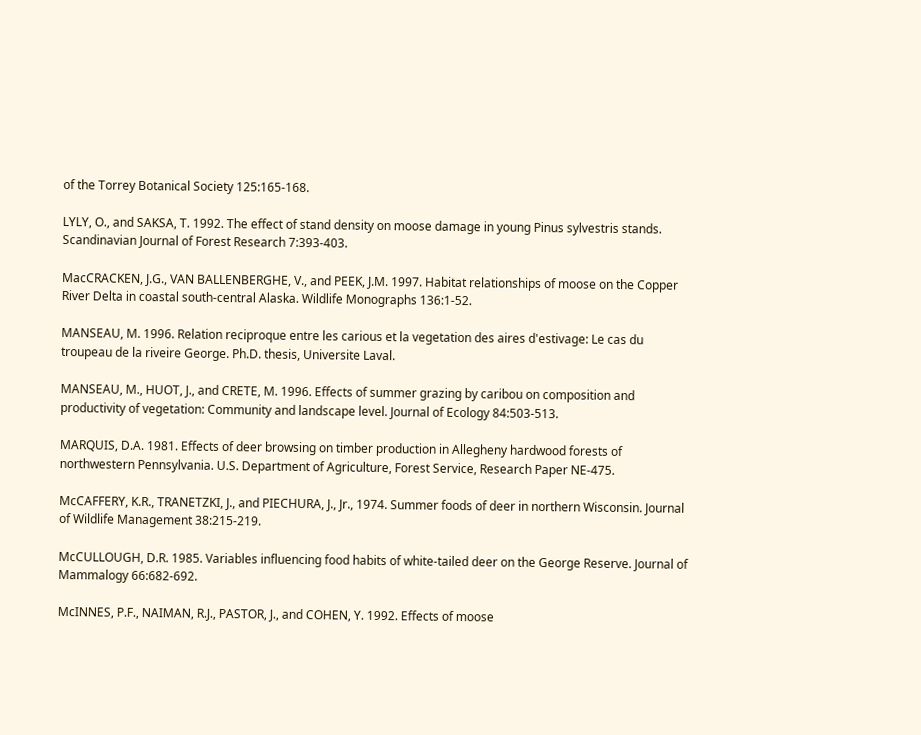of the Torrey Botanical Society 125:165-168.

LYLY, O., and SAKSA, T. 1992. The effect of stand density on moose damage in young Pinus sylvestris stands. Scandinavian Journal of Forest Research 7:393-403.

MacCRACKEN, J.G., VAN BALLENBERGHE, V., and PEEK, J.M. 1997. Habitat relationships of moose on the Copper River Delta in coastal south-central Alaska. Wildlife Monographs 136:1-52.

MANSEAU, M. 1996. Relation reciproque entre les carious et la vegetation des aires d'estivage: Le cas du troupeau de la riveire George. Ph.D. thesis, Universite Laval.

MANSEAU, M., HUOT, J., and CRETE, M. 1996. Effects of summer grazing by caribou on composition and productivity of vegetation: Community and landscape level. Journal of Ecology 84:503-513.

MARQUIS, D.A. 1981. Effects of deer browsing on timber production in Allegheny hardwood forests of northwestern Pennsylvania. U.S. Department of Agriculture, Forest Service, Research Paper NE-475.

McCAFFERY, K.R., TRANETZKI, J., and PIECHURA, J., Jr., 1974. Summer foods of deer in northern Wisconsin. Journal of Wildlife Management 38:215-219.

McCULLOUGH, D.R. 1985. Variables influencing food habits of white-tailed deer on the George Reserve. Journal of Mammalogy 66:682-692.

McINNES, P.F., NAIMAN, R.J., PASTOR, J., and COHEN, Y. 1992. Effects of moose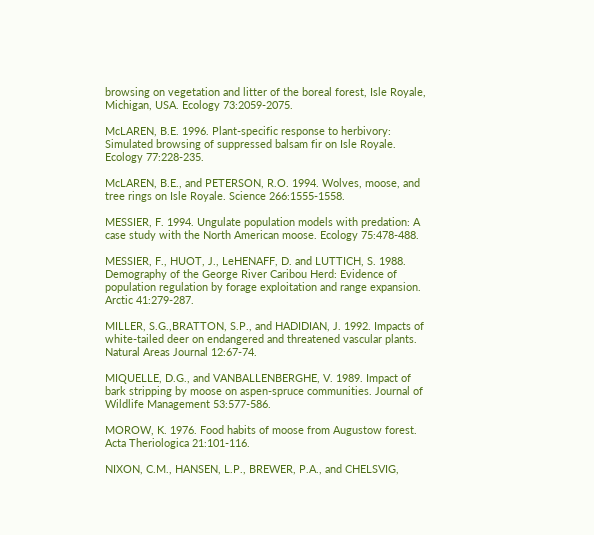browsing on vegetation and litter of the boreal forest, Isle Royale, Michigan, USA. Ecology 73:2059-2075.

McLAREN, B.E. 1996. Plant-specific response to herbivory: Simulated browsing of suppressed balsam fir on Isle Royale. Ecology 77:228-235.

McLAREN, B.E., and PETERSON, R.O. 1994. Wolves, moose, and tree rings on Isle Royale. Science 266:1555-1558.

MESSIER, F. 1994. Ungulate population models with predation: A case study with the North American moose. Ecology 75:478-488.

MESSIER, F., HUOT, J., LeHENAFF, D. and LUTTICH, S. 1988. Demography of the George River Caribou Herd: Evidence of population regulation by forage exploitation and range expansion. Arctic 41:279-287.

MILLER, S.G.,BRATTON, S.P., and HADIDIAN, J. 1992. Impacts of white-tailed deer on endangered and threatened vascular plants. Natural Areas Journal 12:67-74.

MIQUELLE, D.G., and VANBALLENBERGHE, V. 1989. Impact of bark stripping by moose on aspen-spruce communities. Journal of Wildlife Management 53:577-586.

MOROW, K. 1976. Food habits of moose from Augustow forest. Acta Theriologica 21:101-116.

NIXON, C.M., HANSEN, L.P., BREWER, P.A., and CHELSVIG,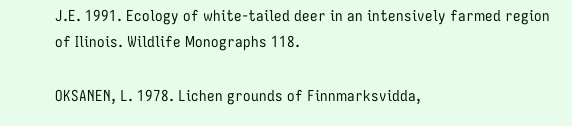J.E. 1991. Ecology of white-tailed deer in an intensively farmed region of Ilinois. Wildlife Monographs 118.

OKSANEN, L. 1978. Lichen grounds of Finnmarksvidda,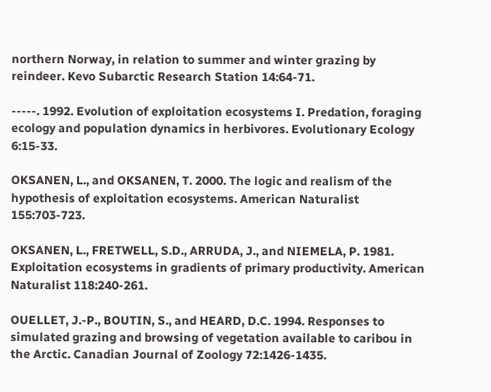northern Norway, in relation to summer and winter grazing by reindeer. Kevo Subarctic Research Station 14:64-71.

-----. 1992. Evolution of exploitation ecosystems I. Predation, foraging ecology and population dynamics in herbivores. Evolutionary Ecology 6:15-33.

OKSANEN, L., and OKSANEN, T. 2000. The logic and realism of the hypothesis of exploitation ecosystems. American Naturalist 155:703-723.

OKSANEN, L., FRETWELL, S.D., ARRUDA, J., and NIEMELA, P. 1981. Exploitation ecosystems in gradients of primary productivity. American Naturalist 118:240-261.

OUELLET, J.-P., BOUTIN, S., and HEARD, D.C. 1994. Responses to simulated grazing and browsing of vegetation available to caribou in the Arctic. Canadian Journal of Zoology 72:1426-1435.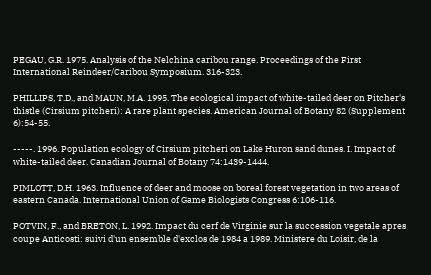PEGAU, G.R. 1975. Analysis of the Nelchina caribou range. Proceedings of the First International Reindeer/Caribou Symposium. 316-323.

PHILLIPS, T.D., and MAUN, M.A. 1995. The ecological impact of white-tailed deer on Pitcher's thistle (Cirsium pitcheri): A rare plant species. American Journal of Botany 82 (Supplement 6):54-55.

-----. 1996. Population ecology of Cirsium pitcheri on Lake Huron sand dunes. I. Impact of white-tailed deer. Canadian Journal of Botany 74:1439-1444.

PIMLOTT, D.H. 1963. Influence of deer and moose on boreal forest vegetation in two areas of eastern Canada. International Union of Game Biologists Congress 6:106-116.

POTVIN, F., and BRETON, L. 1992. Impact du cerf de Virginie sur la succession vegetale apres coupe Anticosti: suivi d'un ensemble d'exclos de 1984 a 1989. Ministere du Loisir, de la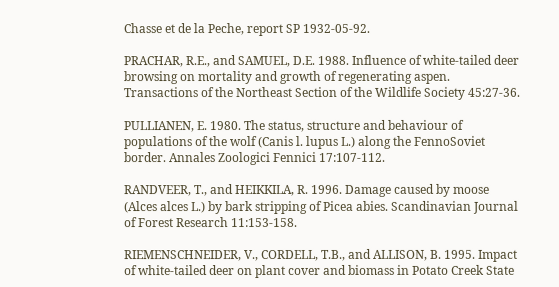Chasse et de la Peche, report SP 1932-05-92.

PRACHAR, R.E., and SAMUEL, D.E. 1988. Influence of white-tailed deer browsing on mortality and growth of regenerating aspen. Transactions of the Northeast Section of the Wildlife Society 45:27-36.

PULLIANEN, E. 1980. The status, structure and behaviour of populations of the wolf (Canis l. lupus L.) along the FennoSoviet border. Annales Zoologici Fennici 17:107-112.

RANDVEER, T., and HEIKKILA, R. 1996. Damage caused by moose (Alces alces L.) by bark stripping of Picea abies. Scandinavian Journal of Forest Research 11:153-158.

RIEMENSCHNEIDER, V., CORDELL, T.B., and ALLISON, B. 1995. Impact of white-tailed deer on plant cover and biomass in Potato Creek State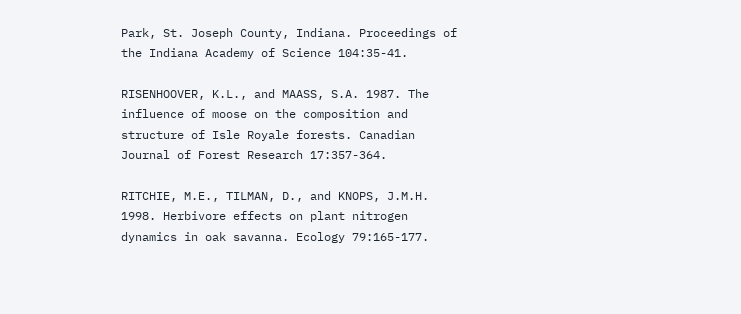Park, St. Joseph County, Indiana. Proceedings of the Indiana Academy of Science 104:35-41.

RISENHOOVER, K.L., and MAASS, S.A. 1987. The influence of moose on the composition and structure of Isle Royale forests. Canadian Journal of Forest Research 17:357-364.

RITCHIE, M.E., TILMAN, D., and KNOPS, J.M.H. 1998. Herbivore effects on plant nitrogen dynamics in oak savanna. Ecology 79:165-177.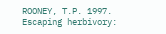ROONEY, T.P. 1997. Escaping herbivory: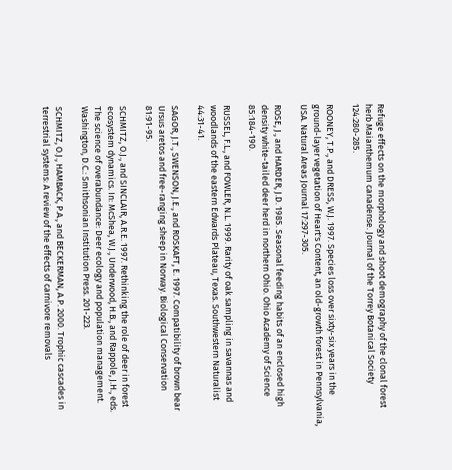Refuge effects on the morphology and shoot demography of the clonal forest herb Maianthemum canadense. Journal of the Torrey Botanical Society 124:280-285.

ROONEY, T.P., and DRESS, W.J. 1997. Species loss over sixty-six years in the ground-layer vegetation of Heart's Content, an old-growth forest in Pennsylvania, USA. Natural Areas Journal 17:297-305.

ROSE, J., and HARDER, J.D. 1985. Seasonal feeding habits of an enclosed high density white-tailed deer herd in northern Ohio. Ohio Academy of Science 85:184-190.

RUSSEL, F.L., and FOWLER, N.L. 1999. Rarity of oak sampling in savannas and woodlands of the eastern Edwards Plateau, Texas. Southwestern Naturalist 44:31-41.

SAGOR, J.T., SWENSON, J.E., and ROSKAFT, E. 1997. Compatibility of brown bear Ursus aretos and free-ranging sheep in Norway. Biological Conservation 81:91-95.

SCHMITZ, O.J., and SINCLAIR, A.R.E. 1997. Rethinking the role of deer in forest ecosystem dynamics. In: McShea, W.J., Underwood, H.B., and Rappole, J.H., eds. The science of overabundance: Deer ecology and population management. Washington, D.C.: Smithsonian Institution Press. 201-223.

SCHMITZ, O.J., HAMBACK, P.A., and BECKERMAN, A.P. 2000. Trophic cascades in terrestrial systems: A review of the effects of carnivore removals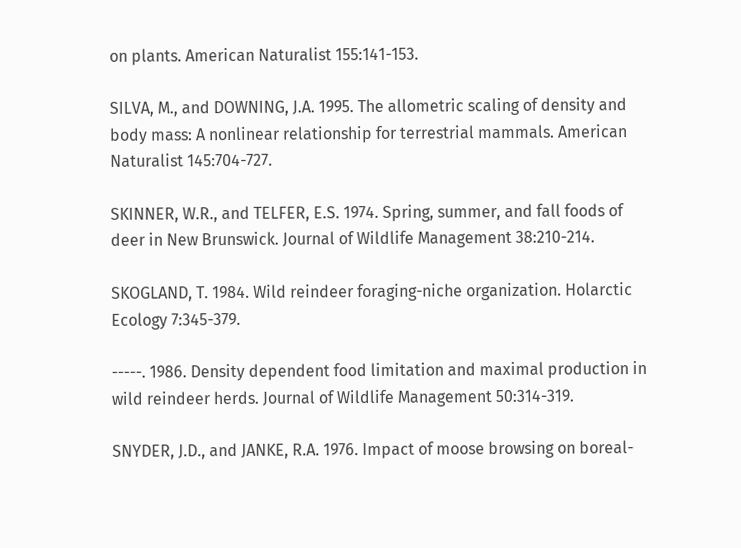on plants. American Naturalist 155:141-153.

SILVA, M., and DOWNING, J.A. 1995. The allometric scaling of density and body mass: A nonlinear relationship for terrestrial mammals. American Naturalist 145:704-727.

SKINNER, W.R., and TELFER, E.S. 1974. Spring, summer, and fall foods of deer in New Brunswick. Journal of Wildlife Management 38:210-214.

SKOGLAND, T. 1984. Wild reindeer foraging-niche organization. Holarctic Ecology 7:345-379.

-----. 1986. Density dependent food limitation and maximal production in wild reindeer herds. Journal of Wildlife Management 50:314-319.

SNYDER, J.D., and JANKE, R.A. 1976. Impact of moose browsing on boreal-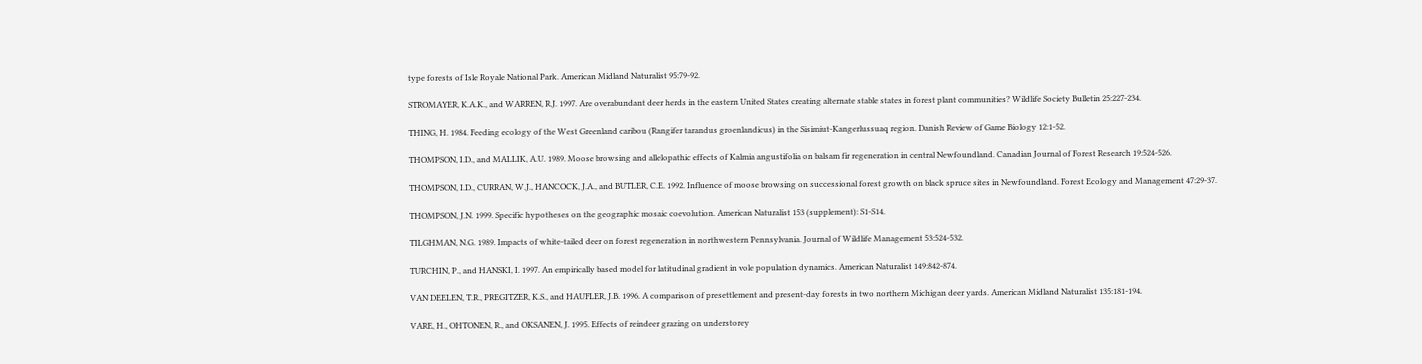type forests of Isle Royale National Park. American Midland Naturalist 95:79-92.

STROMAYER, K.A.K., and WARREN, R.J. 1997. Are overabundant deer herds in the eastern United States creating alternate stable states in forest plant communities? Wildlife Society Bulletin 25:227-234.

THING, H. 1984. Feeding ecology of the West Greenland caribou (Rangifer tarandus groenlandicus) in the Sisimiut-Kangerlussuaq region. Danish Review of Game Biology 12:1-52.

THOMPSON, I.D., and MALLIK, A.U. 1989. Moose browsing and allelopathic effects of Kalmia angustifolia on balsam fir regeneration in central Newfoundland. Canadian Journal of Forest Research 19:524-526.

THOMPSON, I.D., CURRAN, W.J., HANCOCK, J.A., and BUTLER, C.E. 1992. Influence of moose browsing on successional forest growth on black spruce sites in Newfoundland. Forest Ecology and Management 47:29-37.

THOMPSON, J.N. 1999. Specific hypotheses on the geographic mosaic coevolution. American Naturalist 153 (supplement): S1-S14.

TILGHMAN, N.G. 1989. Impacts of white-tailed deer on forest regeneration in northwestern Pennsylvania. Journal of Wildlife Management 53:524-532.

TURCHIN, P., and HANSKI, I. 1997. An empirically based model for latitudinal gradient in vole population dynamics. American Naturalist 149:842-874.

VAN DEELEN, T.R., PREGITZER, K.S., and HAUFLER, J.B. 1996. A comparison of presettlement and present-day forests in two northern Michigan deer yards. American Midland Naturalist 135:181-194.

VARE, H., OHTONEN, R., and OKSANEN, J. 1995. Effects of reindeer grazing on understorey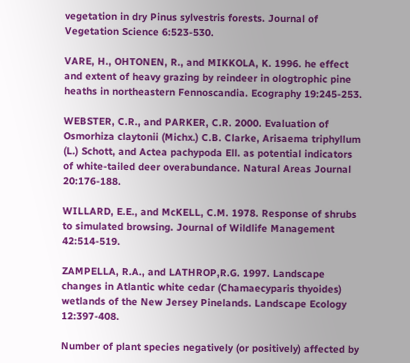vegetation in dry Pinus sylvestris forests. Journal of Vegetation Science 6:523-530.

VARE, H., OHTONEN, R., and MIKKOLA, K. 1996. he effect and extent of heavy grazing by reindeer in ologtrophic pine heaths in northeastern Fennoscandia. Ecography 19:245-253.

WEBSTER, C.R., and PARKER, C.R. 2000. Evaluation of Osmorhiza claytonii (Michx.) C.B. Clarke, Arisaema triphyllum (L.) Schott, and Actea pachypoda Ell. as potential indicators of white-tailed deer overabundance. Natural Areas Journal 20:176-188.

WILLARD, E.E., and McKELL, C.M. 1978. Response of shrubs to simulated browsing. Journal of Wildlife Management 42:514-519.

ZAMPELLA, R.A., and LATHROP,R.G. 1997. Landscape changes in Atlantic white cedar (Chamaecyparis thyoides) wetlands of the New Jersey Pinelands. Landscape Ecology 12:397-408.

Number of plant species negatively (or positively) affected by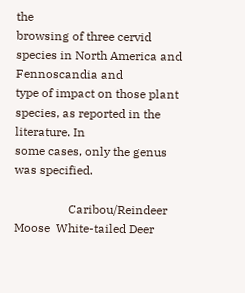the
browsing of three cervid species in North America and Fennoscandia and
type of impact on those plant species, as reported in the literature. In
some cases, only the genus was specified.

                  Caribou/Reindeer  Moose  White-tailed Deer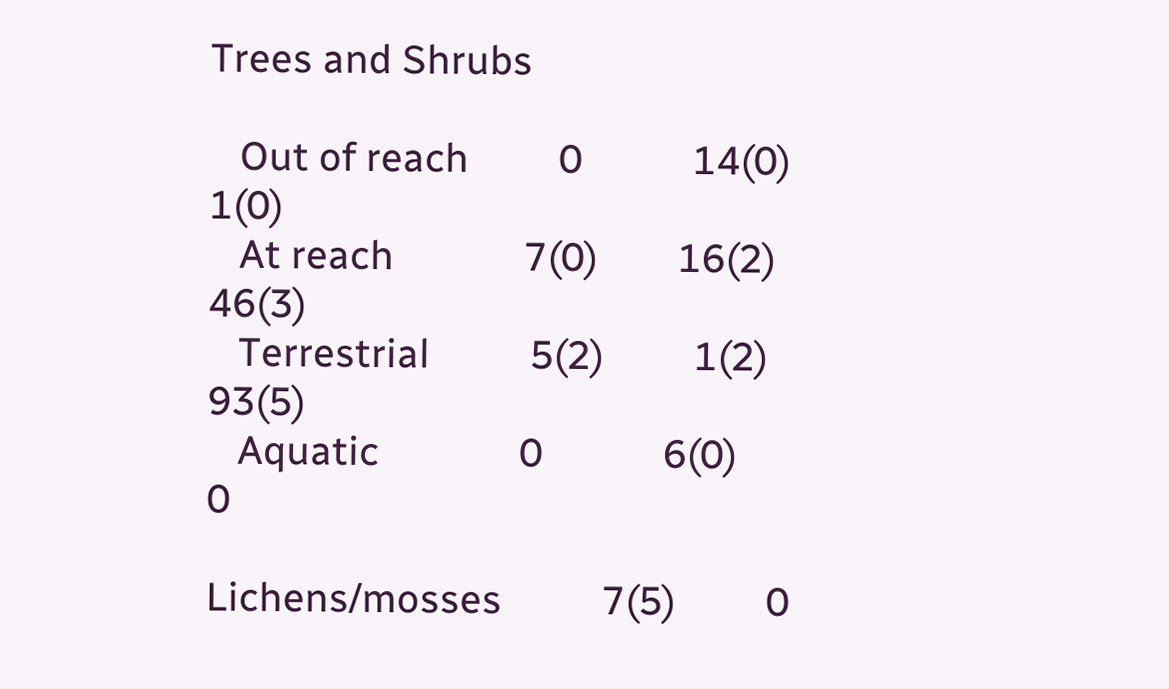Trees and Shrubs

   Out of reach         0           14(0)         1(0)
   At reach             7(0)        16(2)        46(3)
   Terrestrial          5(2)         1(2)        93(5)
   Aquatic              0            6(0)         0

Lichens/mosses          7(5)         0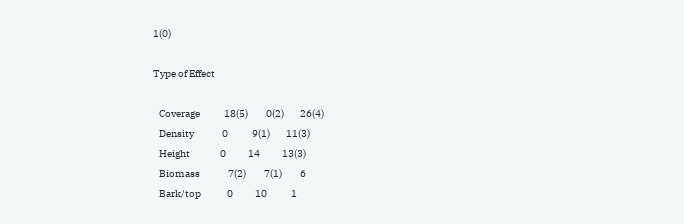1(0)

Type of Effect

   Coverage            18(5)         0(2)        26(4)
   Density              0            9(1)        11(3)
   Height               0           14           13(3)
   Biomass              7(2)         7(1)         6
   Bark/top             0           10            1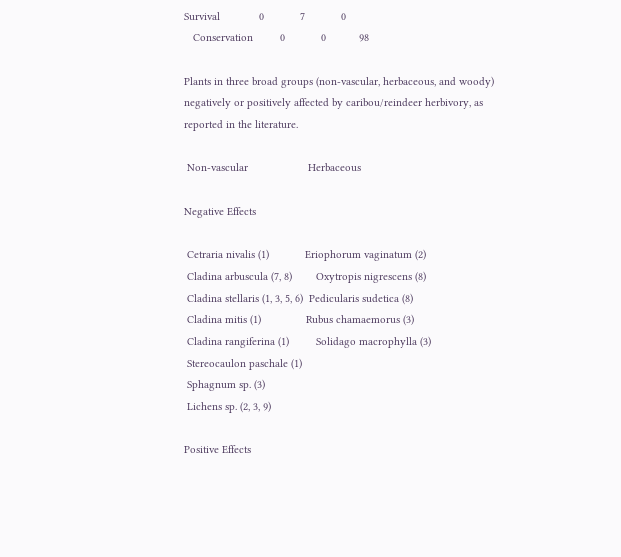Survival             0            7            0
   Conservation         0            0           98

Plants in three broad groups (non-vascular, herbaceous, and woody)
negatively or positively affected by caribou/reindeer herbivory, as
reported in the literature.

 Non-vascular                    Herbaceous

Negative Effects

 Cetraria nivalis (1)            Eriophorum vaginatum (2)
 Cladina arbuscula (7, 8)        Oxytropis nigrescens (8)
 Cladina stellaris (1, 3, 5, 6)  Pedicularis sudetica (8)
 Cladina mitis (1)               Rubus chamaemorus (3)
 Cladina rangiferina (1)         Solidago macrophylla (3)
 Stereocaulon paschale (1)
 Sphagnum sp. (3)
 Lichens sp. (2, 3, 9)

Positive Effects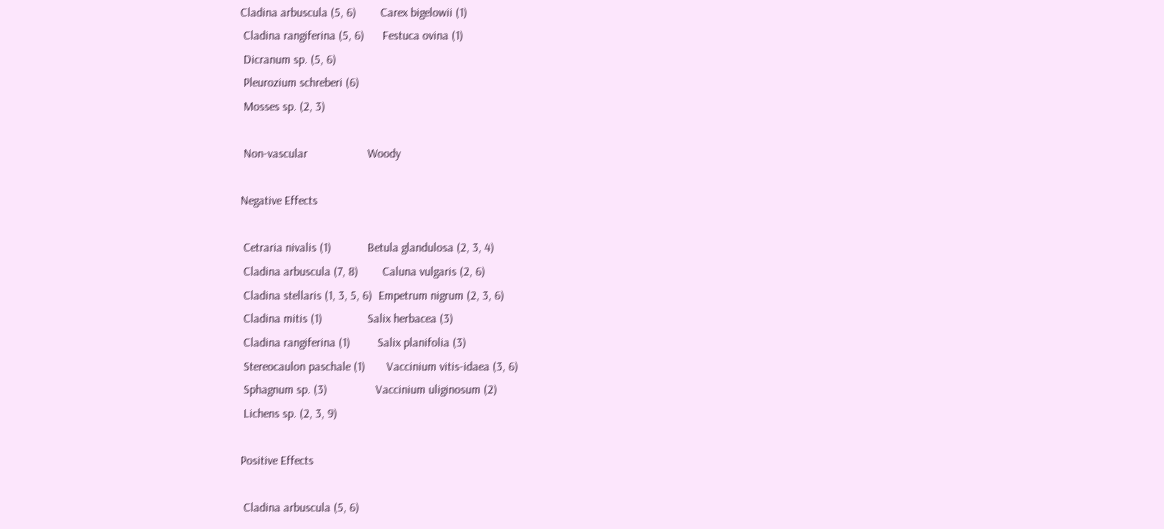Cladina arbuscula (5, 6)        Carex bigelowii (1)
 Cladina rangiferina (5, 6)      Festuca ovina (1)
 Dicranum sp. (5, 6)
 Pleurozium schreberi (6)
 Mosses sp. (2, 3)

 Non-vascular                    Woody

Negative Effects

 Cetraria nivalis (1)            Betula glandulosa (2, 3, 4)
 Cladina arbuscula (7, 8)        Caluna vulgaris (2, 6)
 Cladina stellaris (1, 3, 5, 6)  Empetrum nigrum (2, 3, 6)
 Cladina mitis (1)               Salix herbacea (3)
 Cladina rangiferina (1)         Salix planifolia (3)
 Stereocaulon paschale (1)       Vaccinium vitis-idaea (3, 6)
 Sphagnum sp. (3)                Vaccinium uliginosum (2)
 Lichens sp. (2, 3, 9)

Positive Effects

 Cladina arbuscula (5, 6)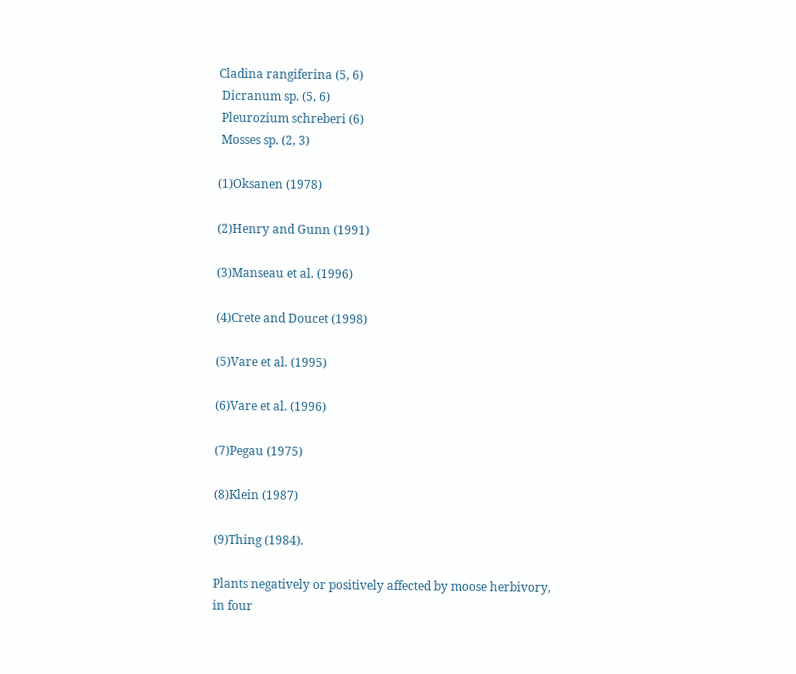Cladina rangiferina (5, 6)
 Dicranum sp. (5, 6)
 Pleurozium schreberi (6)
 Mosses sp. (2, 3)

(1)Oksanen (1978)

(2)Henry and Gunn (1991)

(3)Manseau et al. (1996)

(4)Crete and Doucet (1998)

(5)Vare et al. (1995)

(6)Vare et al. (1996)

(7)Pegau (1975)

(8)Klein (1987)

(9)Thing (1984).

Plants negatively or positively affected by moose herbivory, in four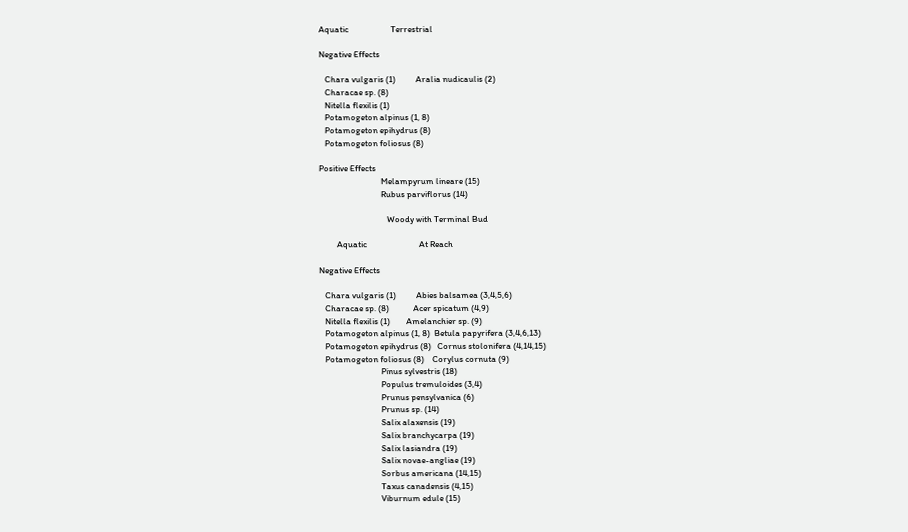Aquatic                     Terrestrial

Negative Effects

   Chara vulgaris (1)          Aralia nudicaulis (2)
   Characae sp. (8)
   Nitella flexilis (1)
   Potamogeton alpinus (1, 8)
   Potamogeton epihydrus (8)
   Potamogeton foliosus (8)

Positive Effects
                               Melampyrum lineare (15)
                               Rubus parviflorus (14)

                                  Woody with Terminal Bud

         Aquatic                          At Reach

Negative Effects

   Chara vulgaris (1)          Abies balsamea (3,4,5,6)
   Characae sp. (8)            Acer spicatum (4,9)
   Nitella flexilis (1)        Amelanchier sp. (9)
   Potamogeton alpinus (1, 8)  Betula papyrifera (3,4,6,13)
   Potamogeton epihydrus (8)   Cornus stolonifera (4,14,15)
   Potamogeton foliosus (8)    Corylus cornuta (9)
                               Pinus sylvestris (18)
                               Populus tremuloides (3,4)
                               Prunus pensylvanica (6)
                               Prunus sp. (14)
                               Salix alaxensis (19)
                               Salix branchycarpa (19)
                               Salix lasiandra (19)
                               Salix novae-angliae (19)
                               Sorbus americana (14,15)
                               Taxus canadensis (4,15)
                               Viburnum edule (15)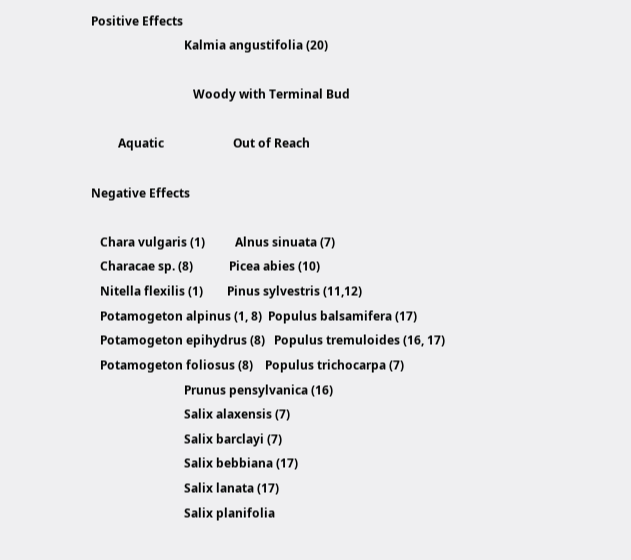Positive Effects
                               Kalmia angustifolia (20)

                                  Woody with Terminal Bud

         Aquatic                       Out of Reach

Negative Effects

   Chara vulgaris (1)          Alnus sinuata (7)
   Characae sp. (8)            Picea abies (10)
   Nitella flexilis (1)        Pinus sylvestris (11,12)
   Potamogeton alpinus (1, 8)  Populus balsamifera (17)
   Potamogeton epihydrus (8)   Populus tremuloides (16, 17)
   Potamogeton foliosus (8)    Populus trichocarpa (7)
                               Prunus pensylvanica (16)
                               Salix alaxensis (7)
                               Salix barclayi (7)
                               Salix bebbiana (17)
                               Salix lanata (17)
                               Salix planifolia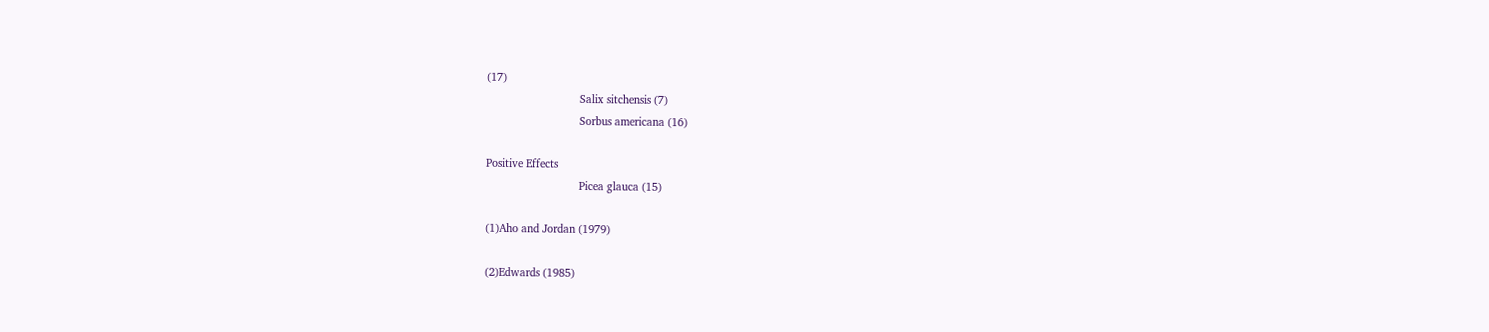(17)
                               Salix sitchensis (7)
                               Sorbus americana (16)

Positive Effects
                               Picea glauca (15)

(1)Aho and Jordan (1979)

(2)Edwards (1985)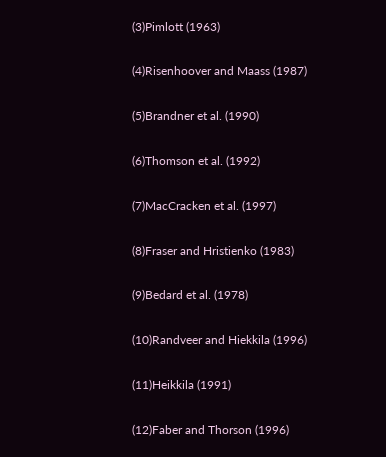(3)Pimlott (1963)

(4)Risenhoover and Maass (1987)

(5)Brandner et al. (1990)

(6)Thomson et al. (1992)

(7)MacCracken et al. (1997)

(8)Fraser and Hristienko (1983)

(9)Bedard et al. (1978)

(10)Randveer and Hiekkila (1996)

(11)Heikkila (1991)

(12)Faber and Thorson (1996)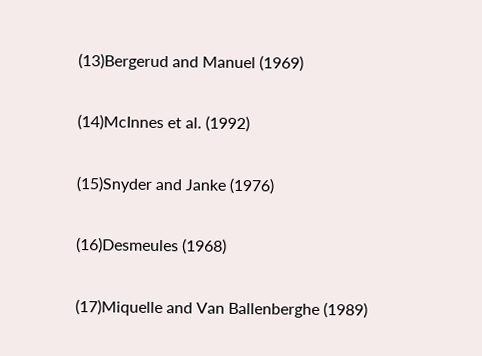(13)Bergerud and Manuel (1969)

(14)McInnes et al. (1992)

(15)Snyder and Janke (1976)

(16)Desmeules (1968)

(17)Miquelle and Van Ballenberghe (1989)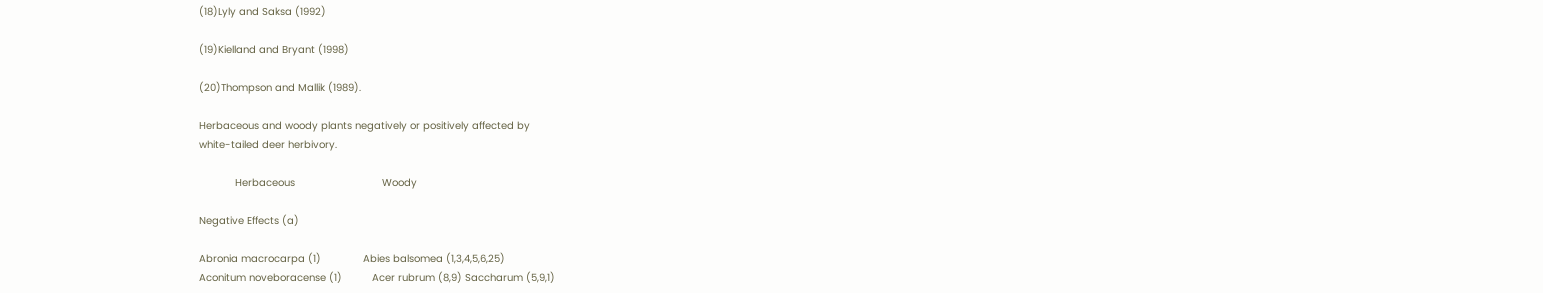(18)Lyly and Saksa (1992)

(19)Kielland and Bryant (1998)

(20)Thompson and Mallik (1989).

Herbaceous and woody plants negatively or positively affected by
white-tailed deer herbivory.

            Herbaceous                             Woody

Negative Effects (a)

Abronia macrocarpa (1)              Abies balsomea (1,3,4,5,6,25)
Aconitum noveboracense (1)          Acer rubrum (8,9) Saccharum (5,9,1)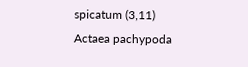spicatum (3,11)
Actaea pachypoda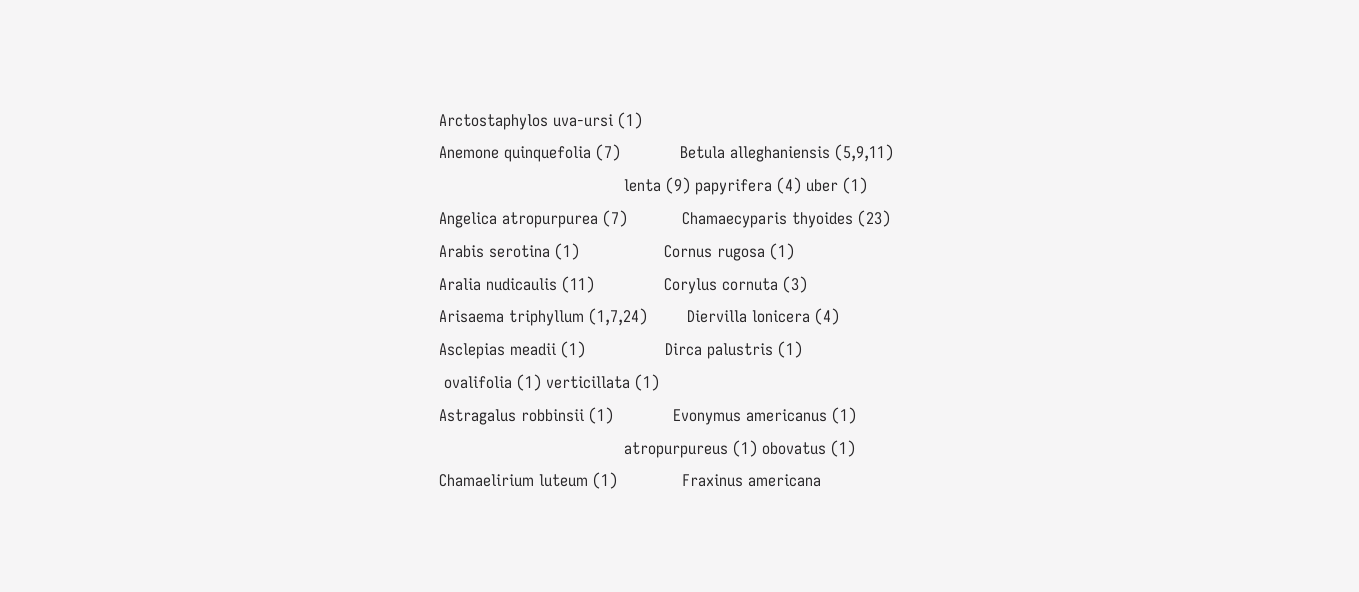Arctostaphylos uva-ursi (1)
Anemone quinquefolia (7)            Betula alleghaniensis (5,9,11)
                                     lenta (9) papyrifera (4) uber (1)
Angelica atropurpurea (7)           Chamaecyparis thyoides (23)
Arabis serotina (1)                 Cornus rugosa (1)
Aralia nudicaulis (11)              Corylus cornuta (3)
Arisaema triphyllum (1,7,24)        Diervilla lonicera (4)
Asclepias meadii (1)                Dirca palustris (1)
 ovalifolia (1) verticillata (1)
Astragalus robbinsii (1)            Evonymus americanus (1)
                                     atropurpureus (1) obovatus (1)
Chamaelirium luteum (1)             Fraxinus americana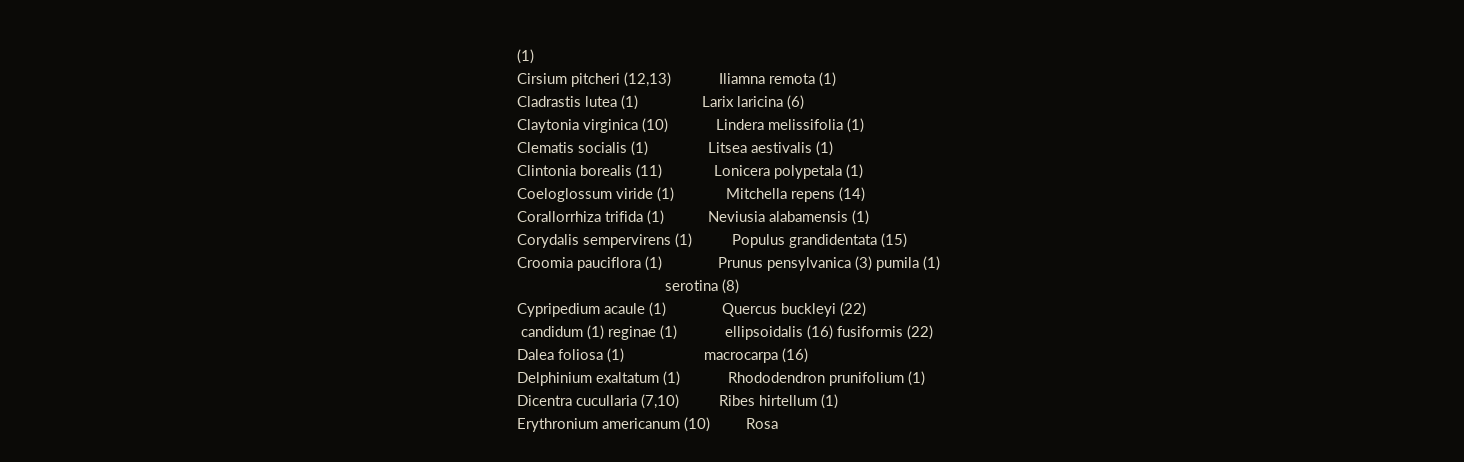(1)
Cirsium pitcheri (12,13)            Iliamna remota (1)
Cladrastis lutea (1)                Larix laricina (6)
Claytonia virginica (10)            Lindera melissifolia (1)
Clematis socialis (1)               Litsea aestivalis (1)
Clintonia borealis (11)             Lonicera polypetala (1)
Coeloglossum viride (1)             Mitchella repens (14)
Corallorrhiza trifida (1)           Neviusia alabamensis (1)
Corydalis sempervirens (1)          Populus grandidentata (15)
Croomia pauciflora (1)              Prunus pensylvanica (3) pumila (1)
                                     serotina (8)
Cypripedium acaule (1)              Quercus buckleyi (22)
 candidum (1) reginae (1)            ellipsoidalis (16) fusiformis (22)
Dalea foliosa (1)                    macrocarpa (16)
Delphinium exaltatum (1)            Rhododendron prunifolium (1)
Dicentra cucullaria (7,10)          Ribes hirtellum (1)
Erythronium americanum (10)         Rosa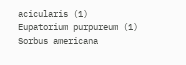acicularis (1)
Eupatorium purpureum (1)            Sorbus americana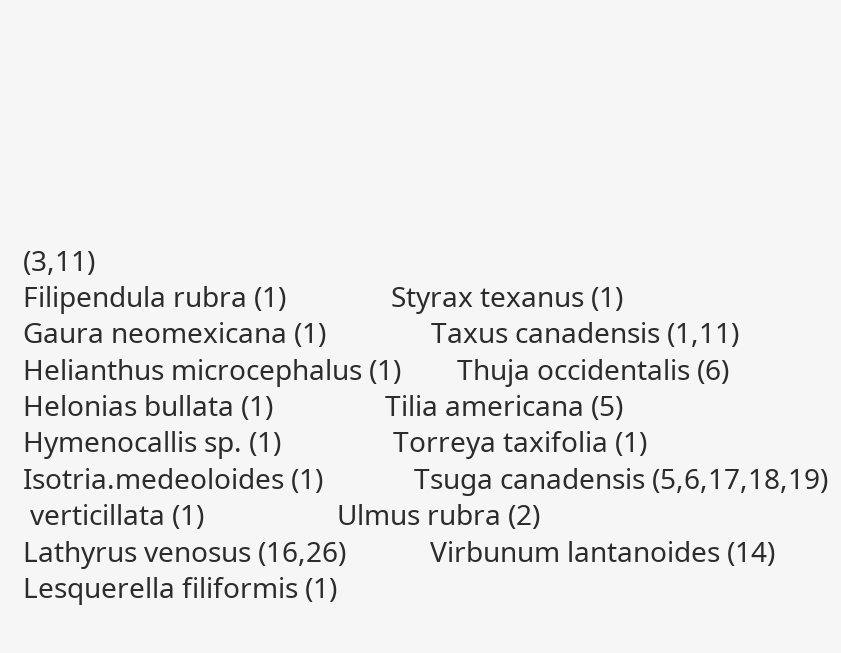(3,11)
Filipendula rubra (1)               Styrax texanus (1)
Gaura neomexicana (1)               Taxus canadensis (1,11)
Helianthus microcephalus (1)        Thuja occidentalis (6)
Helonias bullata (1)                Tilia americana (5)
Hymenocallis sp. (1)                Torreya taxifolia (1)
Isotria.medeoloides (1)             Tsuga canadensis (5,6,17,18,19)
 verticillata (1)                   Ulmus rubra (2)
Lathyrus venosus (16,26)            Virbunum lantanoides (14)
Lesquerella filiformis (1)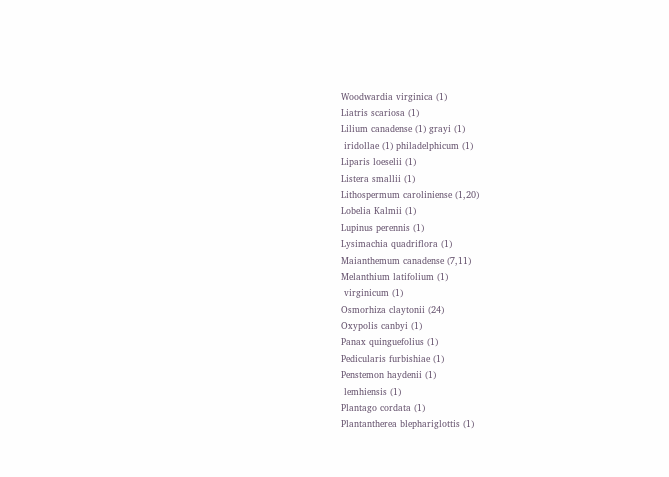Woodwardia virginica (1)
Liatris scariosa (1)
Lilium canadense (1) grayi (1)
 iridollae (1) philadelphicum (1)
Liparis loeselii (1)
Listera smallii (1)
Lithospermum caroliniense (1,20)
Lobelia Kalmii (1)
Lupinus perennis (1)
Lysimachia quadriflora (1)
Maianthemum canadense (7,11)
Melanthium latifolium (1)
 virginicum (1)
Osmorhiza claytonii (24)
Oxypolis canbyi (1)
Panax quinguefolius (1)
Pedicularis furbishiae (1)
Penstemon haydenii (1)
 lemhiensis (1)
Plantago cordata (1)
Plantantherea blephariglottis (1)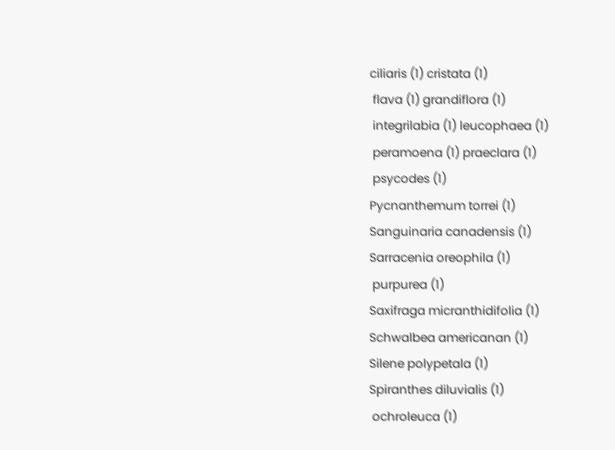ciliaris (1) cristata (1)
 flava (1) grandiflora (1)
 integrilabia (1) leucophaea (1)
 peramoena (1) praeclara (1)
 psycodes (1)
Pycnanthemum torrei (1)
Sanguinaria canadensis (1)
Sarracenia oreophila (1)
 purpurea (1)
Saxifraga micranthidifolia (1)
Schwalbea americanan (1)
Silene polypetala (1)
Spiranthes diluvialis (1)
 ochroleuca (1)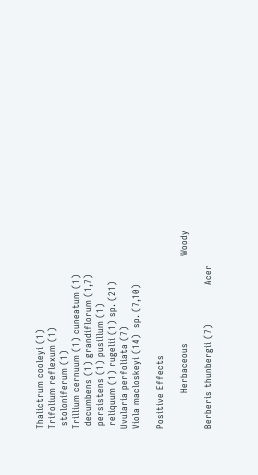Thalictrum cooleyi (1)
Trifolium reflexum (1)
 stoloniferum (1)
Trillium cernuum (1) cuneatum (1)
 decumbens (1) grandiflorum (1,7)
 persistens (1) pusillum (1)
 reliquum (1) rugelii (1) sp. (21)
Uvularia perfoliata (7)
Viola macloskeyi (14)  sp. (7,10)

Positive Effects

            Herbaceous                             Woody

Berberis thunbergii (7)             Acer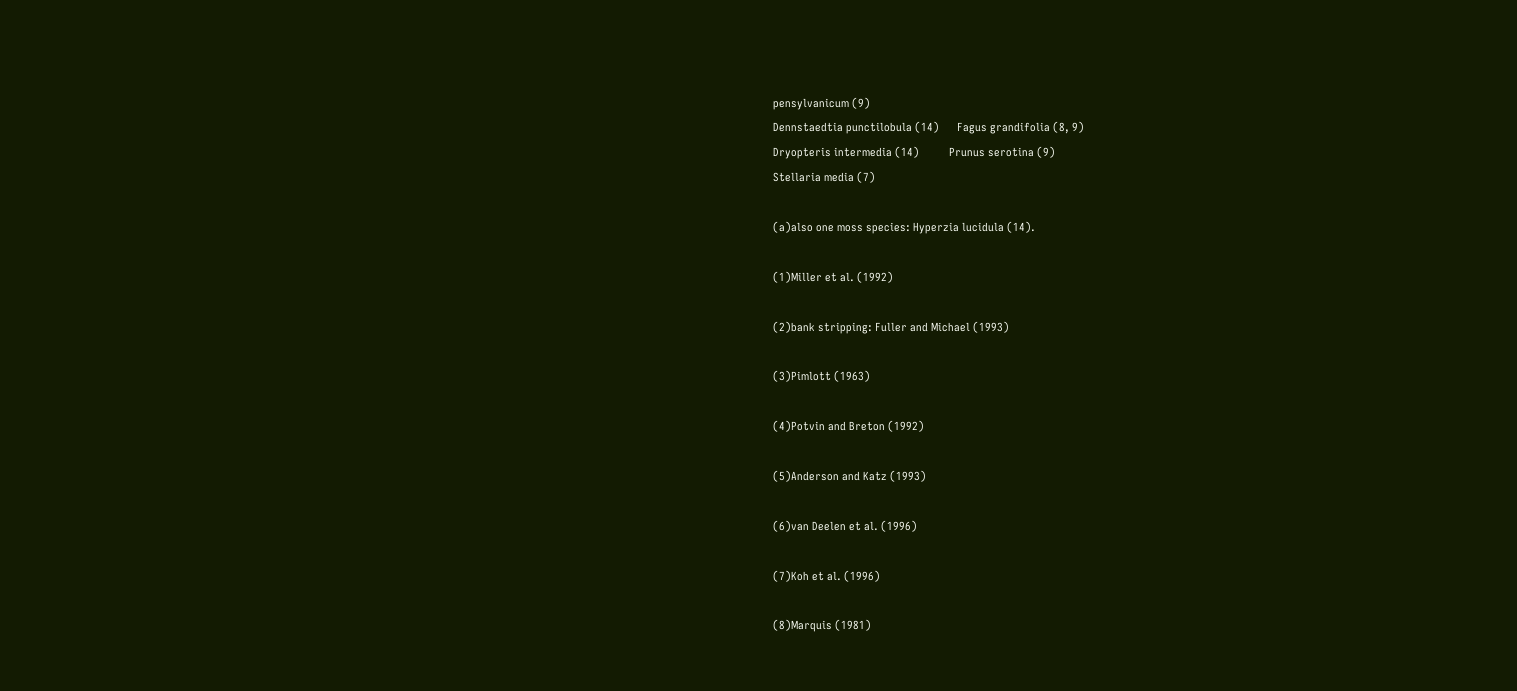pensylvanicum (9)
Dennstaedtia punctilobula (14)      Fagus grandifolia (8, 9)
Dryopteris intermedia (14)          Prunus serotina (9)
Stellaria media (7)

(a)also one moss species: Hyperzia lucidula (14).

(1)Miller et al. (1992)

(2)bank stripping: Fuller and Michael (1993)

(3)Pimlott (1963)

(4)Potvin and Breton (1992)

(5)Anderson and Katz (1993)

(6)van Deelen et al. (1996)

(7)Koh et al. (1996)

(8)Marquis (1981)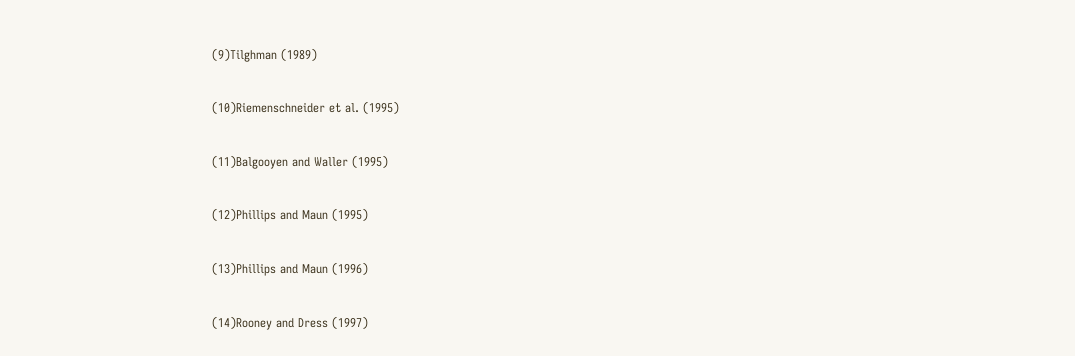(9)Tilghman (1989)

(10)Riemenschneider et al. (1995)

(11)Balgooyen and Waller (1995)

(12)Phillips and Maun (1995)

(13)Phillips and Maun (1996)

(14)Rooney and Dress (1997)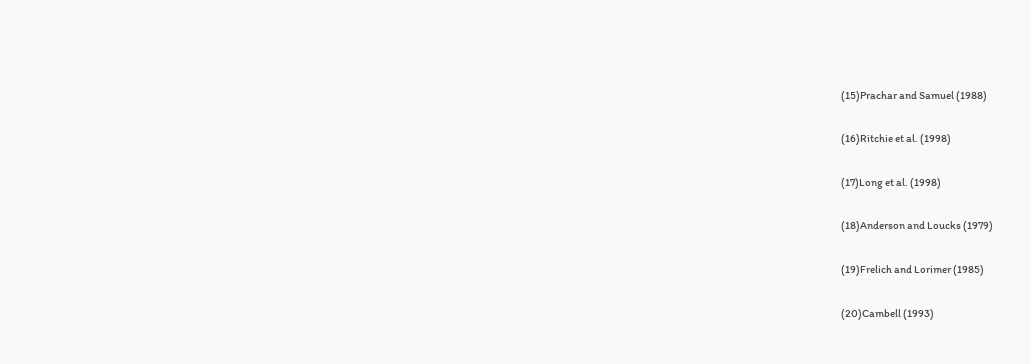(15)Prachar and Samuel (1988)

(16)Ritchie et al. (1998)

(17)Long et al. (1998)

(18)Anderson and Loucks (1979)

(19)Frelich and Lorimer (1985)

(20)Cambell (1993)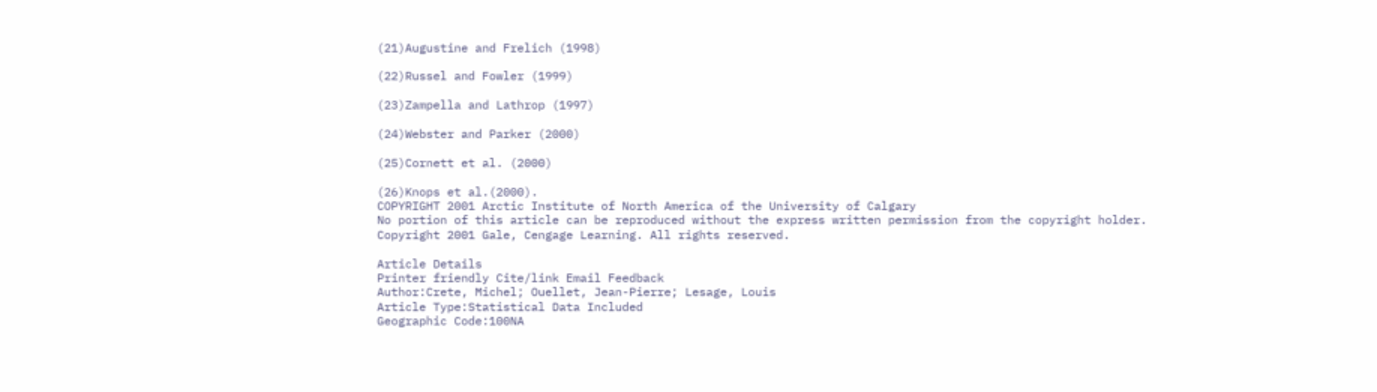(21)Augustine and Frelich (1998)

(22)Russel and Fowler (1999)

(23)Zampella and Lathrop (1997)

(24)Webster and Parker (2000)

(25)Cornett et al. (2000)

(26)Knops et al.(2000).
COPYRIGHT 2001 Arctic Institute of North America of the University of Calgary
No portion of this article can be reproduced without the express written permission from the copyright holder.
Copyright 2001 Gale, Cengage Learning. All rights reserved.

Article Details
Printer friendly Cite/link Email Feedback
Author:Crete, Michel; Ouellet, Jean-Pierre; Lesage, Louis
Article Type:Statistical Data Included
Geographic Code:100NA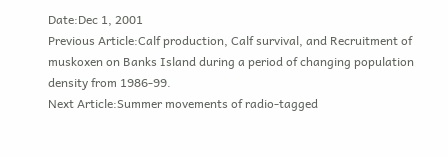Date:Dec 1, 2001
Previous Article:Calf production, Calf survival, and Recruitment of muskoxen on Banks Island during a period of changing population density from 1986-99.
Next Article:Summer movements of radio-tagged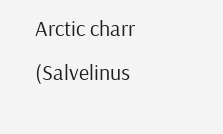Arctic charr (Salvelinus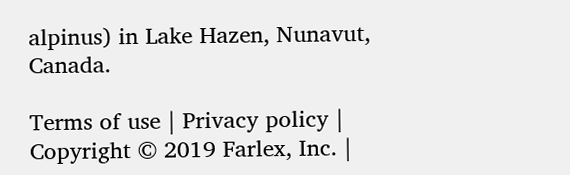alpinus) in Lake Hazen, Nunavut, Canada.

Terms of use | Privacy policy | Copyright © 2019 Farlex, Inc. |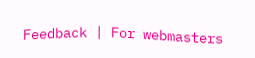Feedback | For webmasters